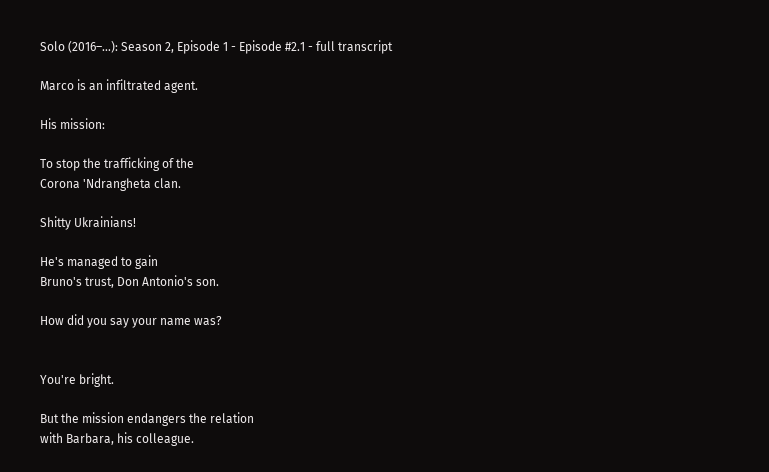Solo (2016–…): Season 2, Episode 1 - Episode #2.1 - full transcript

Marco is an infiltrated agent.

His mission:

To stop the trafficking of the
Corona 'Ndrangheta clan.

Shitty Ukrainians!

He's managed to gain
Bruno's trust, Don Antonio's son.

How did you say your name was?


You're bright.

But the mission endangers the relation
with Barbara, his colleague.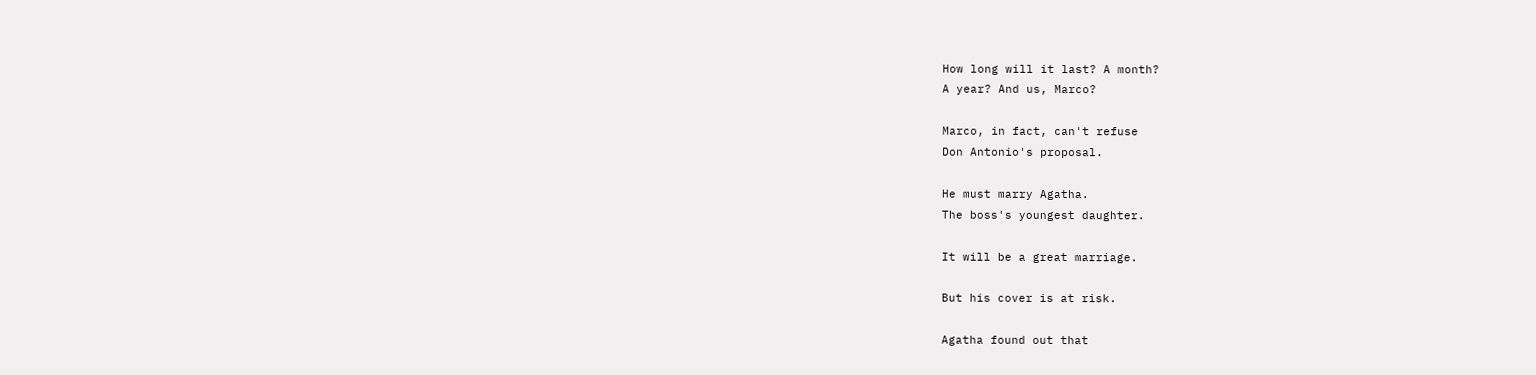How long will it last? A month?
A year? And us, Marco?

Marco, in fact, can't refuse
Don Antonio's proposal.

He must marry Agatha.
The boss's youngest daughter.

It will be a great marriage.

But his cover is at risk.

Agatha found out that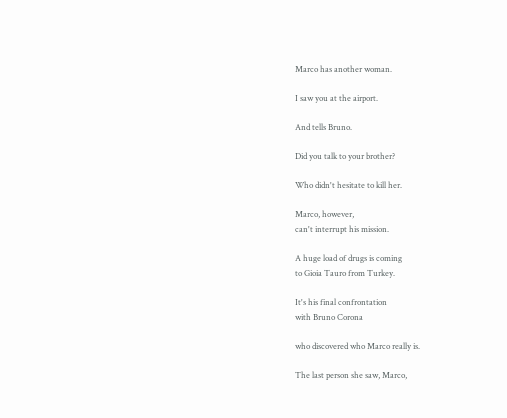Marco has another woman.

I saw you at the airport.

And tells Bruno.

Did you talk to your brother?

Who didn't hesitate to kill her.

Marco, however,
can't interrupt his mission.

A huge load of drugs is coming
to Gioia Tauro from Turkey.

It's his final confrontation
with Bruno Corona

who discovered who Marco really is.

The last person she saw, Marco,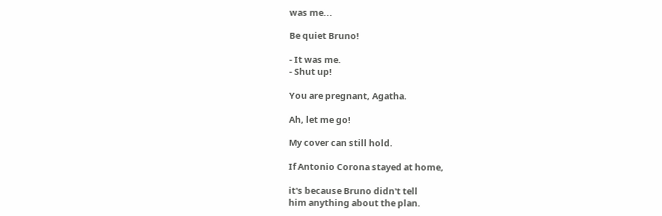was me...

Be quiet Bruno!

- It was me.
- Shut up!

You are pregnant, Agatha.

Ah, let me go!

My cover can still hold.

If Antonio Corona stayed at home,

it's because Bruno didn't tell
him anything about the plan.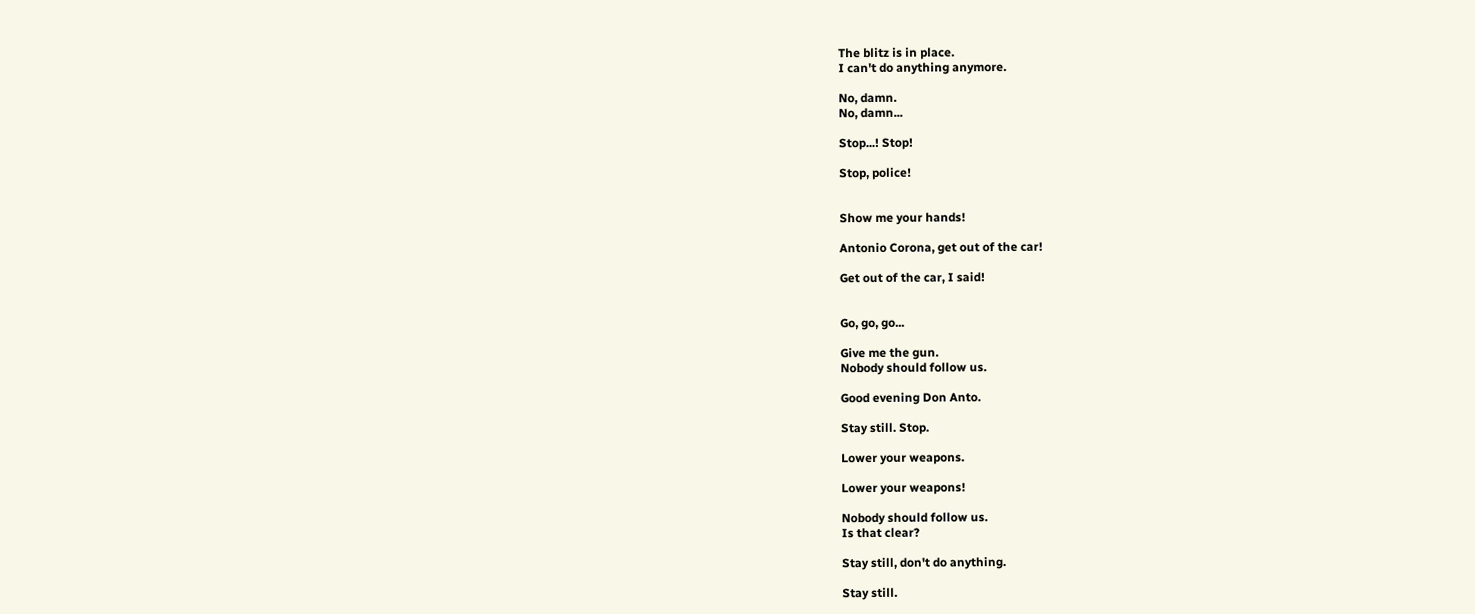The blitz is in place.
I can't do anything anymore.

No, damn.
No, damn...

Stop...! Stop!

Stop, police!


Show me your hands!

Antonio Corona, get out of the car!

Get out of the car, I said!


Go, go, go...

Give me the gun.
Nobody should follow us.

Good evening Don Anto.

Stay still. Stop.

Lower your weapons.

Lower your weapons!

Nobody should follow us.
Is that clear?

Stay still, don't do anything.

Stay still.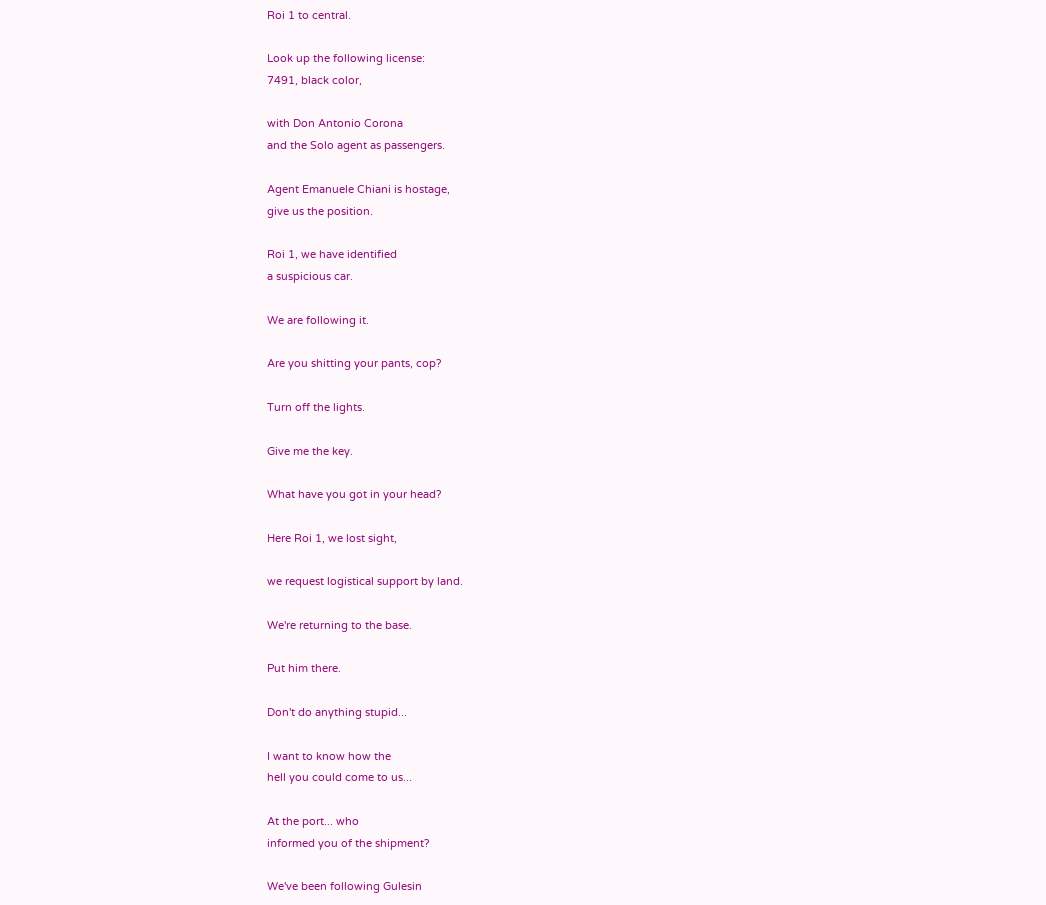Roi 1 to central.

Look up the following license:
7491, black color,

with Don Antonio Corona
and the Solo agent as passengers.

Agent Emanuele Chiani is hostage,
give us the position.

Roi 1, we have identified
a suspicious car.

We are following it.

Are you shitting your pants, cop?

Turn off the lights.

Give me the key.

What have you got in your head?

Here Roi 1, we lost sight,

we request logistical support by land.

We're returning to the base.

Put him there.

Don't do anything stupid...

I want to know how the
hell you could come to us...

At the port... who
informed you of the shipment?

We've been following Gulesin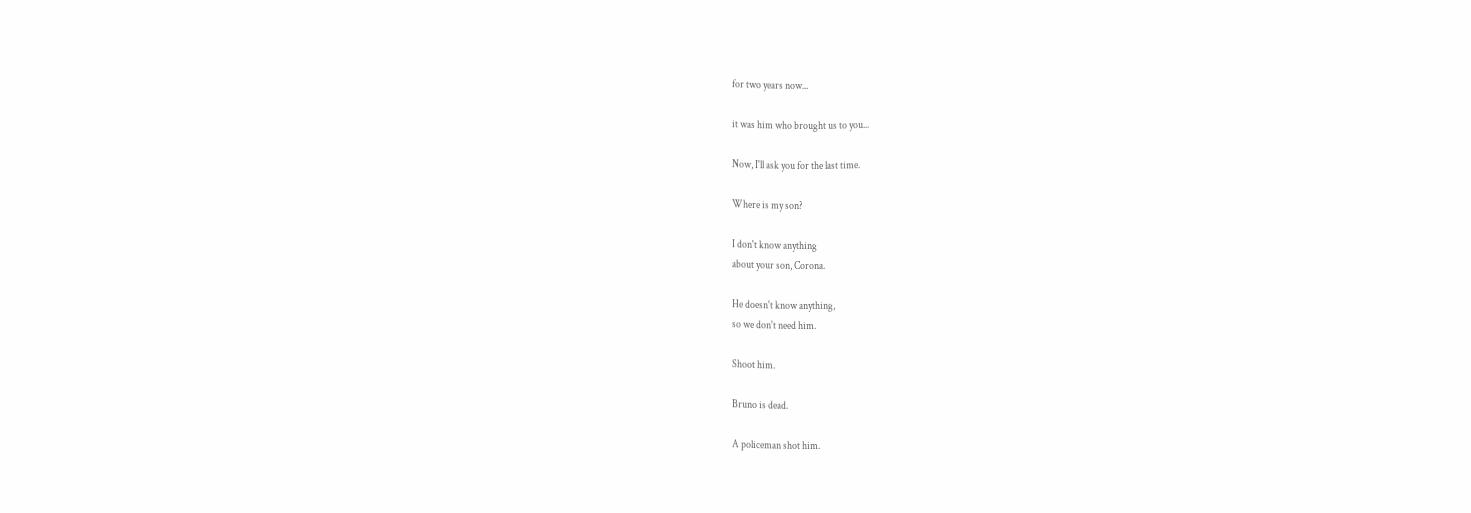for two years now...

it was him who brought us to you...

Now, I'll ask you for the last time.

Where is my son?

I don't know anything
about your son, Corona.

He doesn't know anything,
so we don't need him.

Shoot him.

Bruno is dead.

A policeman shot him.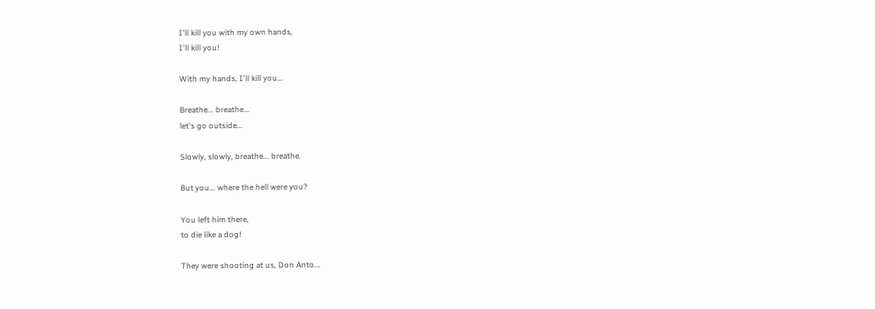I'll kill you with my own hands,
I'll kill you!

With my hands, I'll kill you...

Breathe... breathe...
let's go outside...

Slowly, slowly, breathe... breathe.

But you... where the hell were you?

You left him there,
to die like a dog!

They were shooting at us, Don Anto...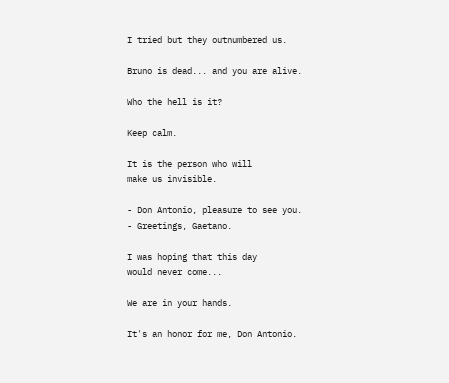I tried but they outnumbered us.

Bruno is dead... and you are alive.

Who the hell is it?

Keep calm.

It is the person who will
make us invisible.

- Don Antonio, pleasure to see you.
- Greetings, Gaetano.

I was hoping that this day
would never come...

We are in your hands.

It's an honor for me, Don Antonio.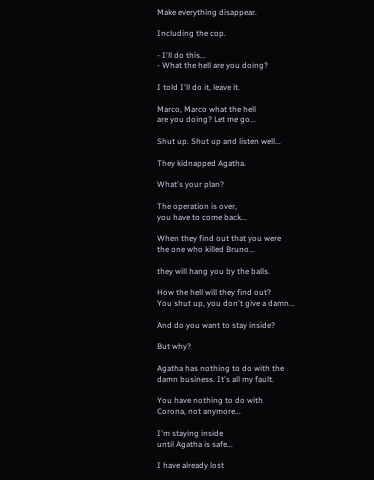Make everything disappear.

Including the cop.

- I'll do this...
- What the hell are you doing?

I told I'll do it, leave it.

Marco, Marco what the hell
are you doing? Let me go...

Shut up. Shut up and listen well...

They kidnapped Agatha.

What's your plan?

The operation is over,
you have to come back...

When they find out that you were
the one who killed Bruno...

they will hang you by the balls.

How the hell will they find out?
You shut up, you don't give a damn...

And do you want to stay inside?

But why?

Agatha has nothing to do with the
damn business. It's all my fault.

You have nothing to do with
Corona, not anymore...

I'm staying inside
until Agatha is safe...

I have already lost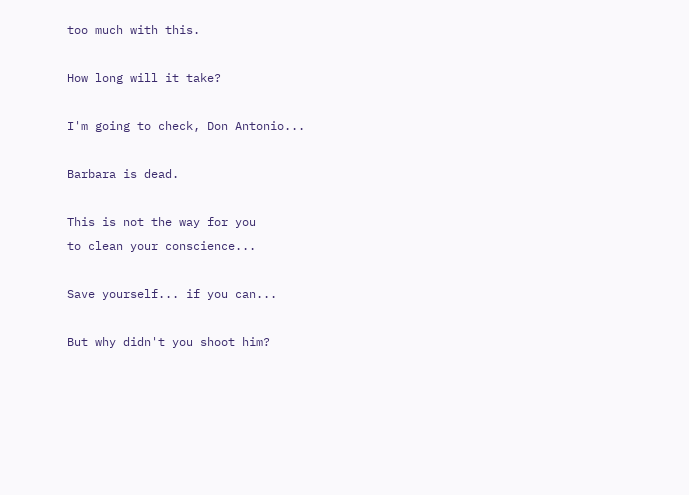too much with this.

How long will it take?

I'm going to check, Don Antonio...

Barbara is dead.

This is not the way for you
to clean your conscience...

Save yourself... if you can...

But why didn't you shoot him?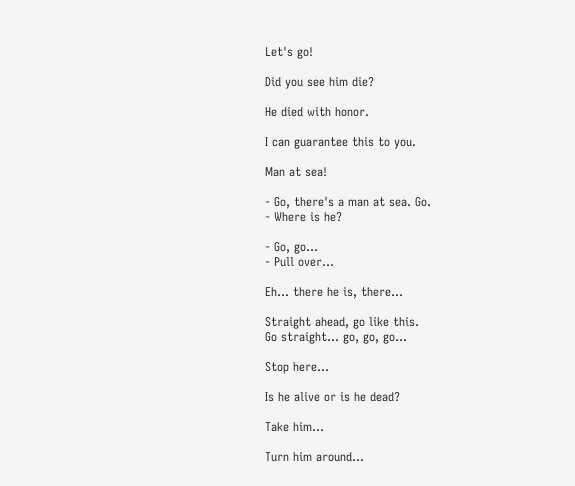Let's go!

Did you see him die?

He died with honor.

I can guarantee this to you.

Man at sea!

- Go, there's a man at sea. Go.
- Where is he?

- Go, go...
- Pull over...

Eh... there he is, there...

Straight ahead, go like this.
Go straight... go, go, go...

Stop here...

Is he alive or is he dead?

Take him...

Turn him around...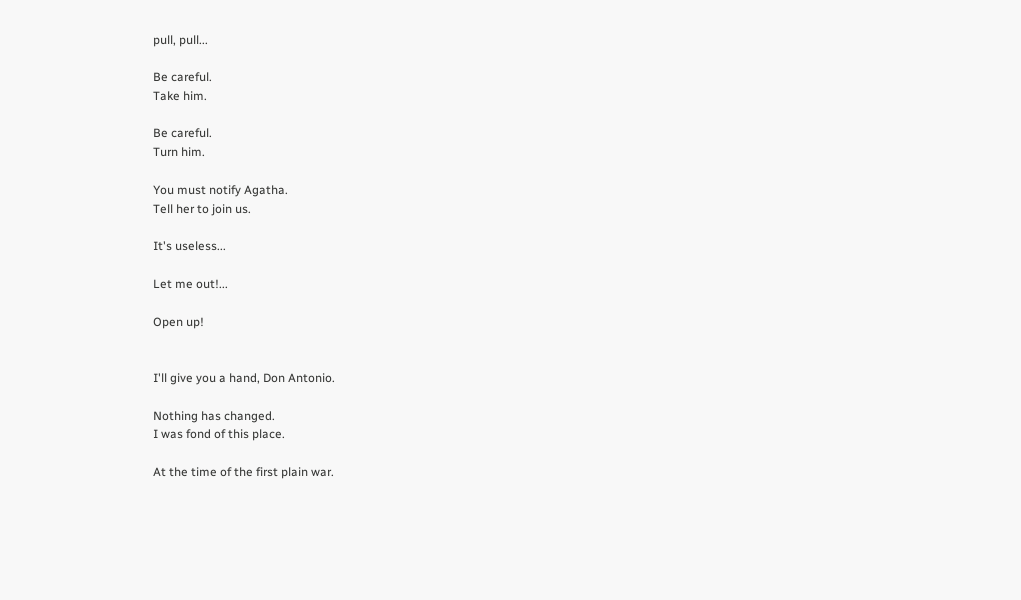pull, pull...

Be careful.
Take him.

Be careful.
Turn him.

You must notify Agatha.
Tell her to join us.

It's useless...

Let me out!...

Open up!


I'll give you a hand, Don Antonio.

Nothing has changed.
I was fond of this place.

At the time of the first plain war.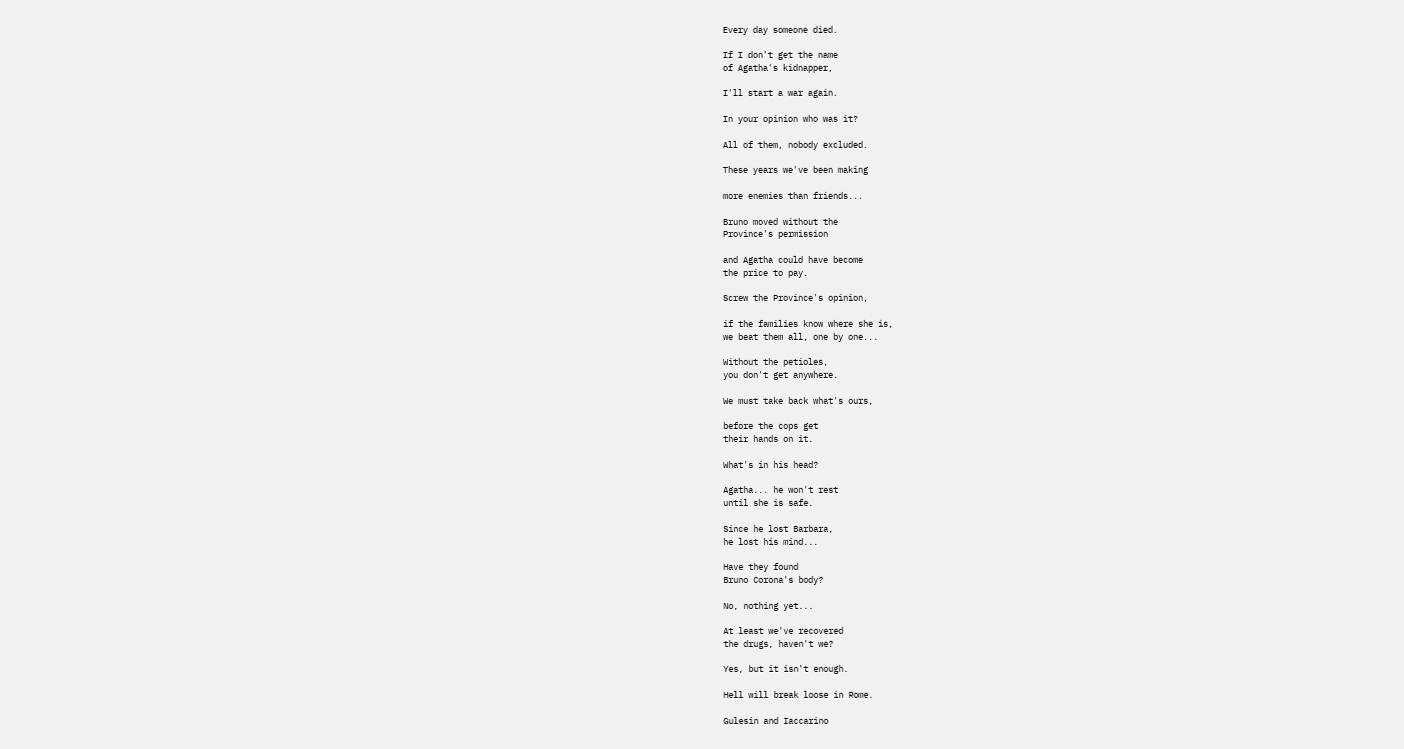Every day someone died.

If I don't get the name
of Agatha's kidnapper,

I'll start a war again.

In your opinion who was it?

All of them, nobody excluded.

These years we've been making

more enemies than friends...

Bruno moved without the
Province's permission

and Agatha could have become
the price to pay.

Screw the Province's opinion,

if the families know where she is,
we beat them all, one by one...

Without the petioles,
you don't get anywhere.

We must take back what's ours,

before the cops get
their hands on it.

What's in his head?

Agatha... he won't rest
until she is safe.

Since he lost Barbara,
he lost his mind...

Have they found
Bruno Corona's body?

No, nothing yet...

At least we've recovered
the drugs, haven't we?

Yes, but it isn't enough.

Hell will break loose in Rome.

Gulesin and Iaccarino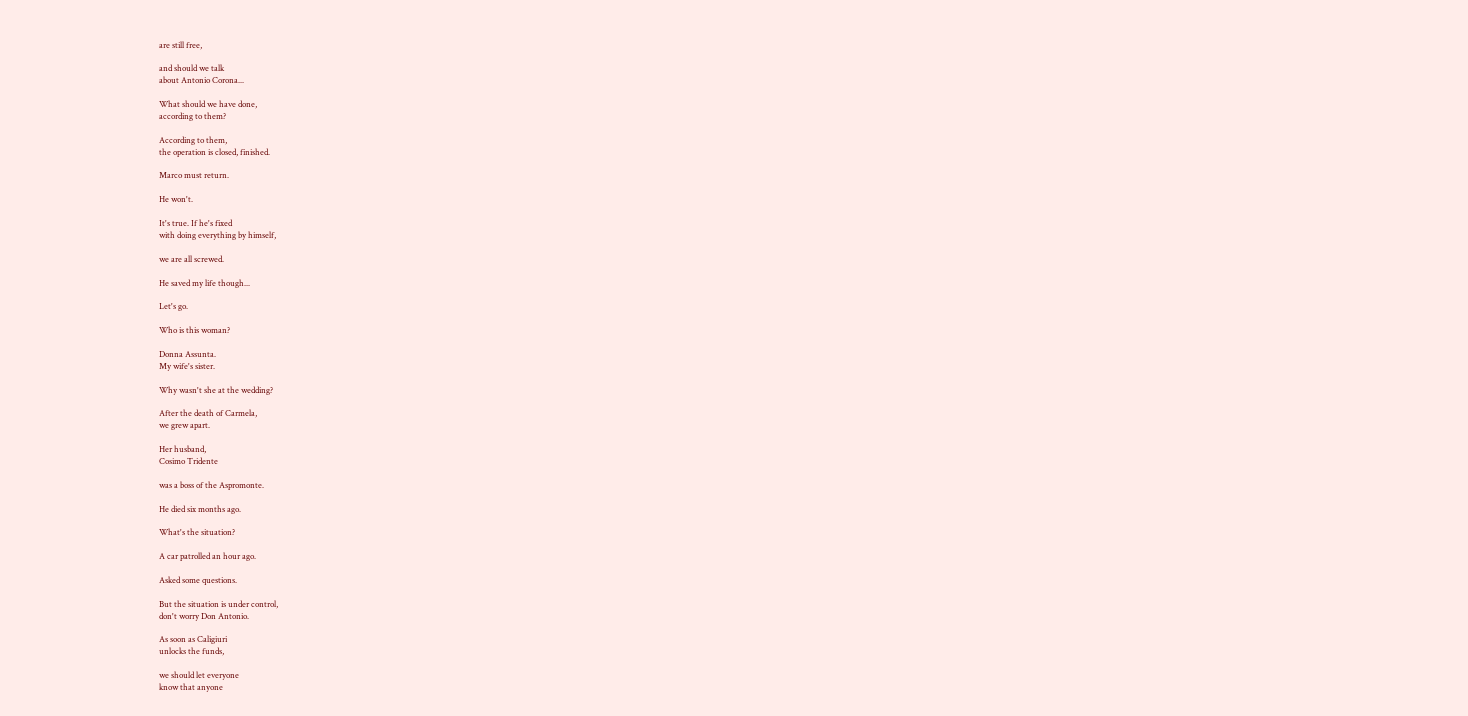are still free,

and should we talk
about Antonio Corona...

What should we have done,
according to them?

According to them,
the operation is closed, finished.

Marco must return.

He won't.

It's true. If he's fixed
with doing everything by himself,

we are all screwed.

He saved my life though...

Let's go.

Who is this woman?

Donna Assunta.
My wife's sister.

Why wasn't she at the wedding?

After the death of Carmela,
we grew apart.

Her husband,
Cosimo Tridente

was a boss of the Aspromonte.

He died six months ago.

What's the situation?

A car patrolled an hour ago.

Asked some questions.

But the situation is under control,
don't worry Don Antonio.

As soon as Caligiuri
unlocks the funds,

we should let everyone
know that anyone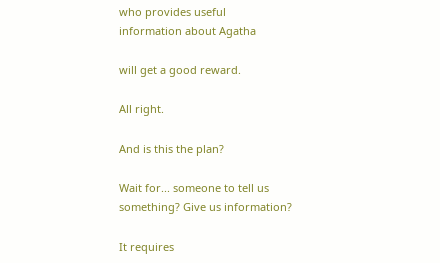who provides useful
information about Agatha

will get a good reward.

All right.

And is this the plan?

Wait for... someone to tell us
something? Give us information?

It requires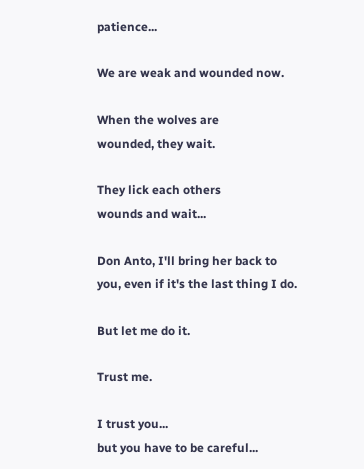patience...

We are weak and wounded now.

When the wolves are
wounded, they wait.

They lick each others
wounds and wait...

Don Anto, I'll bring her back to
you, even if it's the last thing I do.

But let me do it.

Trust me.

I trust you...
but you have to be careful...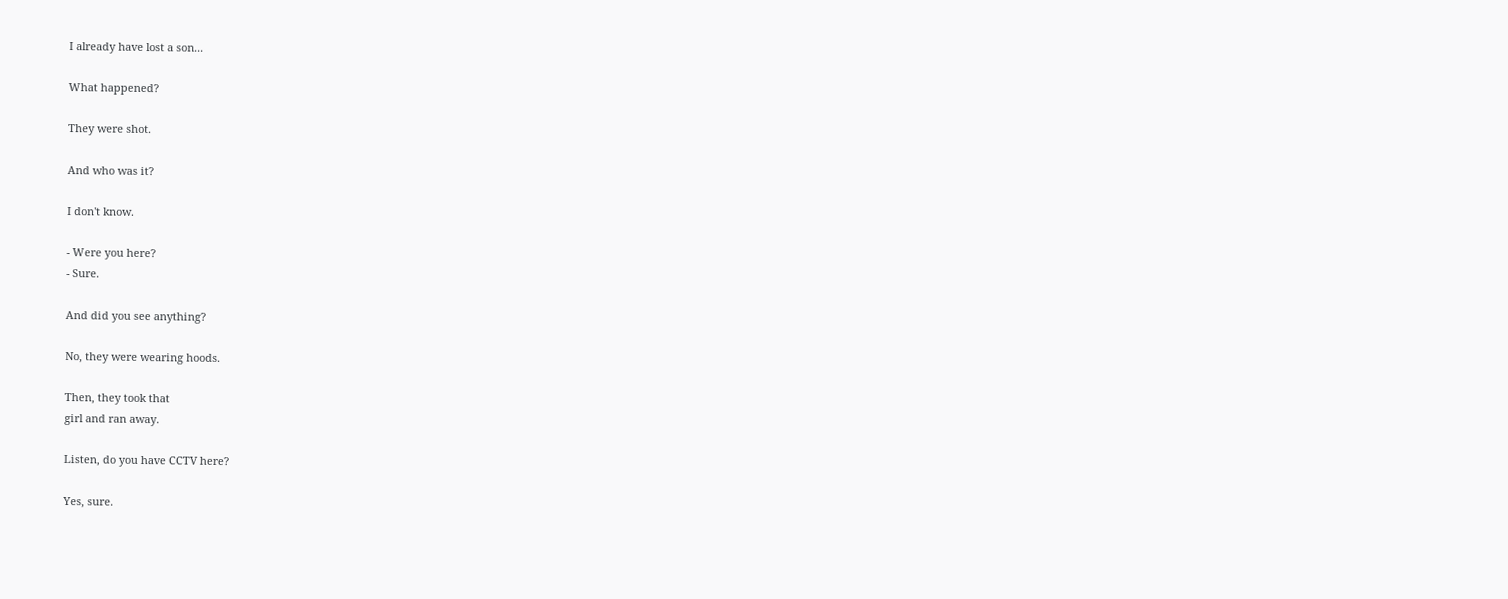I already have lost a son...

What happened?

They were shot.

And who was it?

I don't know.

- Were you here?
- Sure.

And did you see anything?

No, they were wearing hoods.

Then, they took that
girl and ran away.

Listen, do you have CCTV here?

Yes, sure.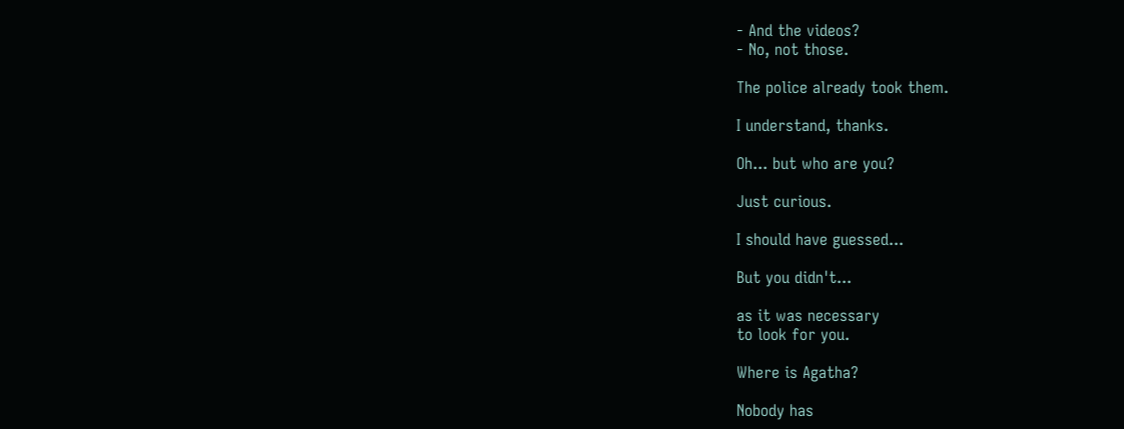- And the videos?
- No, not those.

The police already took them.

I understand, thanks.

Oh... but who are you?

Just curious.

I should have guessed...

But you didn't...

as it was necessary
to look for you.

Where is Agatha?

Nobody has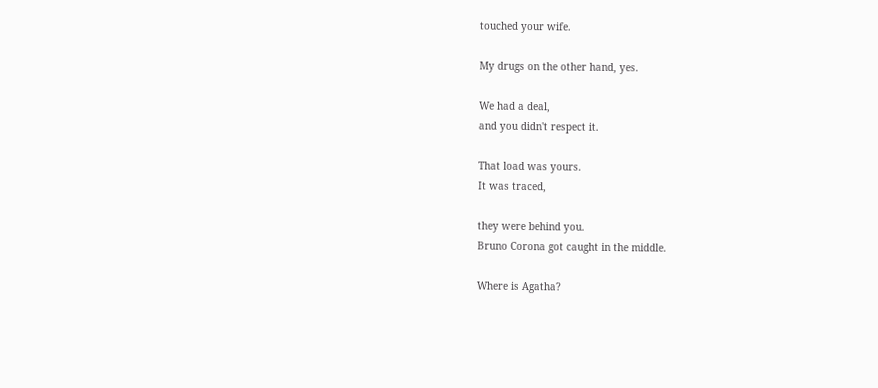touched your wife.

My drugs on the other hand, yes.

We had a deal,
and you didn't respect it.

That load was yours.
It was traced,

they were behind you.
Bruno Corona got caught in the middle.

Where is Agatha?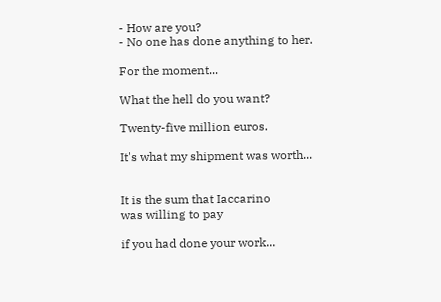- How are you?
- No one has done anything to her.

For the moment...

What the hell do you want?

Twenty-five million euros.

It's what my shipment was worth...


It is the sum that Iaccarino
was willing to pay

if you had done your work...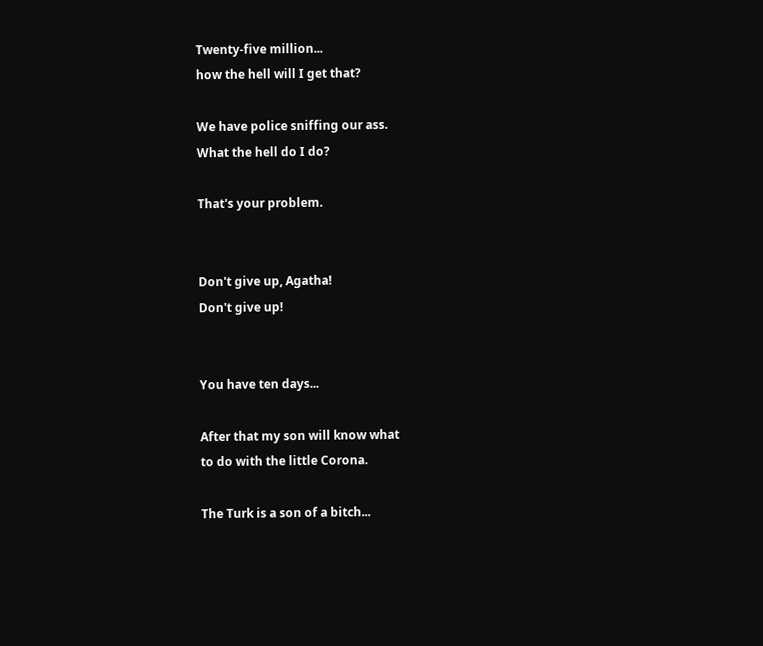Twenty-five million...
how the hell will I get that?

We have police sniffing our ass.
What the hell do I do?

That's your problem.


Don't give up, Agatha!
Don't give up!


You have ten days...

After that my son will know what
to do with the little Corona.

The Turk is a son of a bitch...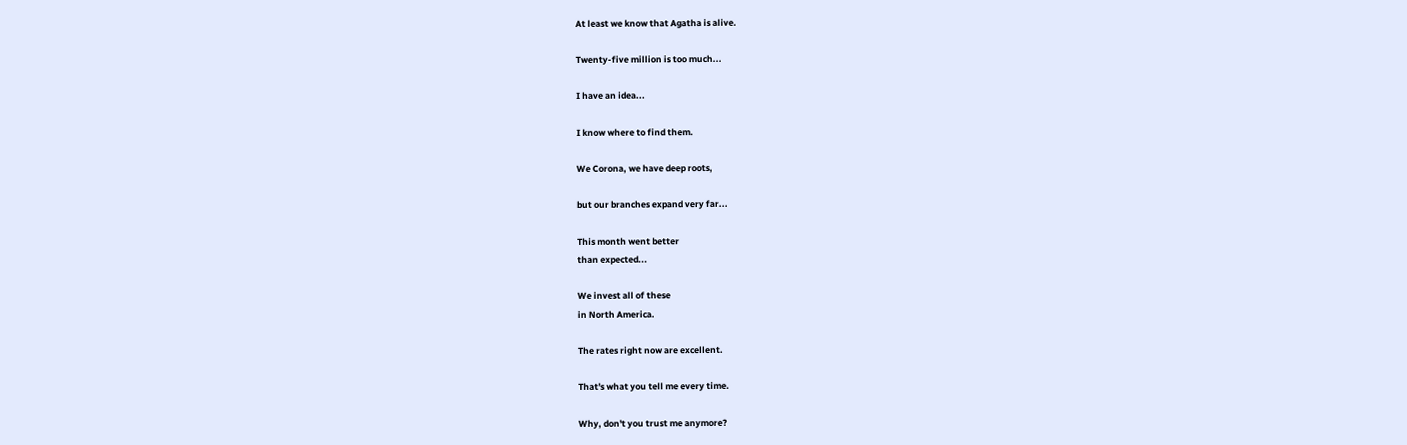At least we know that Agatha is alive.

Twenty-five million is too much...

I have an idea...

I know where to find them.

We Corona, we have deep roots,

but our branches expand very far...

This month went better
than expected...

We invest all of these
in North America.

The rates right now are excellent.

That's what you tell me every time.

Why, don't you trust me anymore?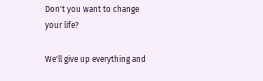Don't you want to change your life?

We'll give up everything and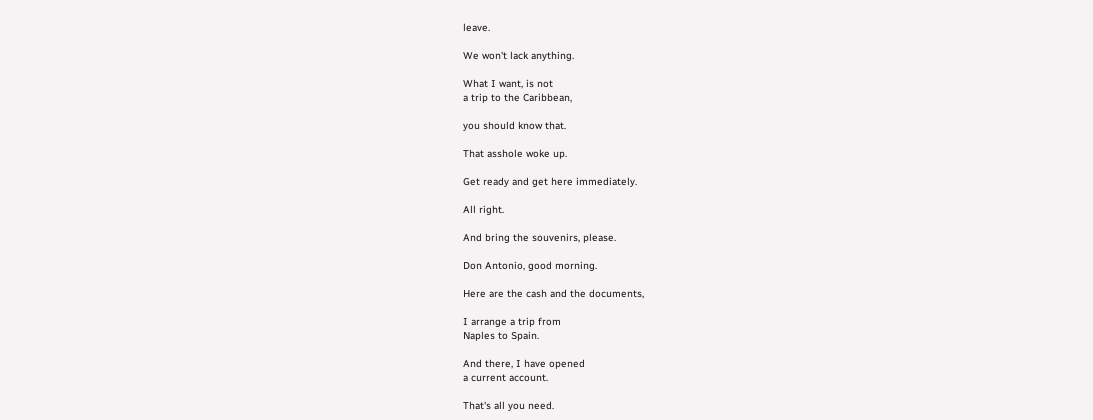leave.

We won't lack anything.

What I want, is not
a trip to the Caribbean,

you should know that.

That asshole woke up.

Get ready and get here immediately.

All right.

And bring the souvenirs, please.

Don Antonio, good morning.

Here are the cash and the documents,

I arrange a trip from
Naples to Spain.

And there, I have opened
a current account.

That's all you need.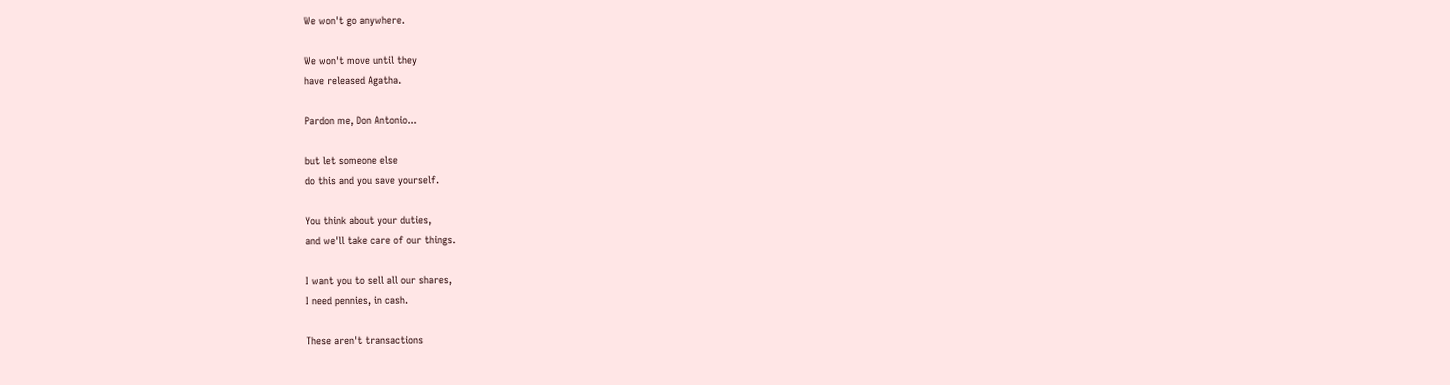We won't go anywhere.

We won't move until they
have released Agatha.

Pardon me, Don Antonio...

but let someone else
do this and you save yourself.

You think about your duties,
and we'll take care of our things.

I want you to sell all our shares,
I need pennies, in cash.

These aren't transactions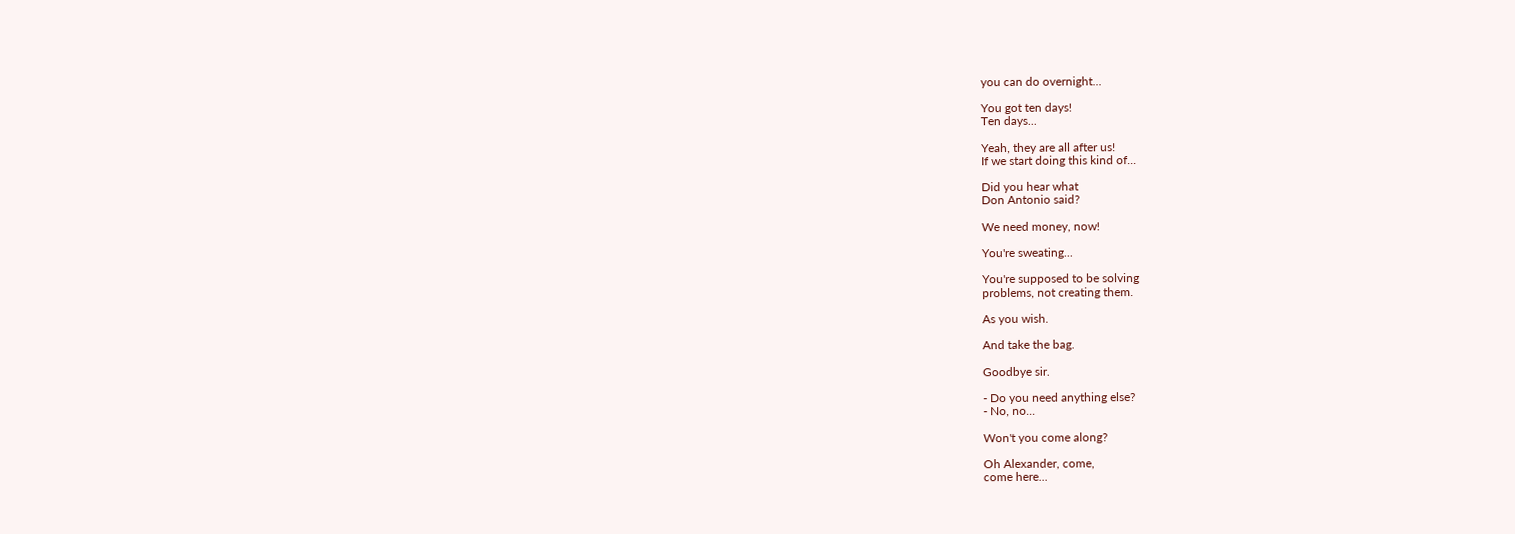you can do overnight...

You got ten days!
Ten days...

Yeah, they are all after us!
If we start doing this kind of...

Did you hear what
Don Antonio said?

We need money, now!

You're sweating...

You're supposed to be solving
problems, not creating them.

As you wish.

And take the bag.

Goodbye sir.

- Do you need anything else?
- No, no...

Won't you come along?

Oh Alexander, come,
come here...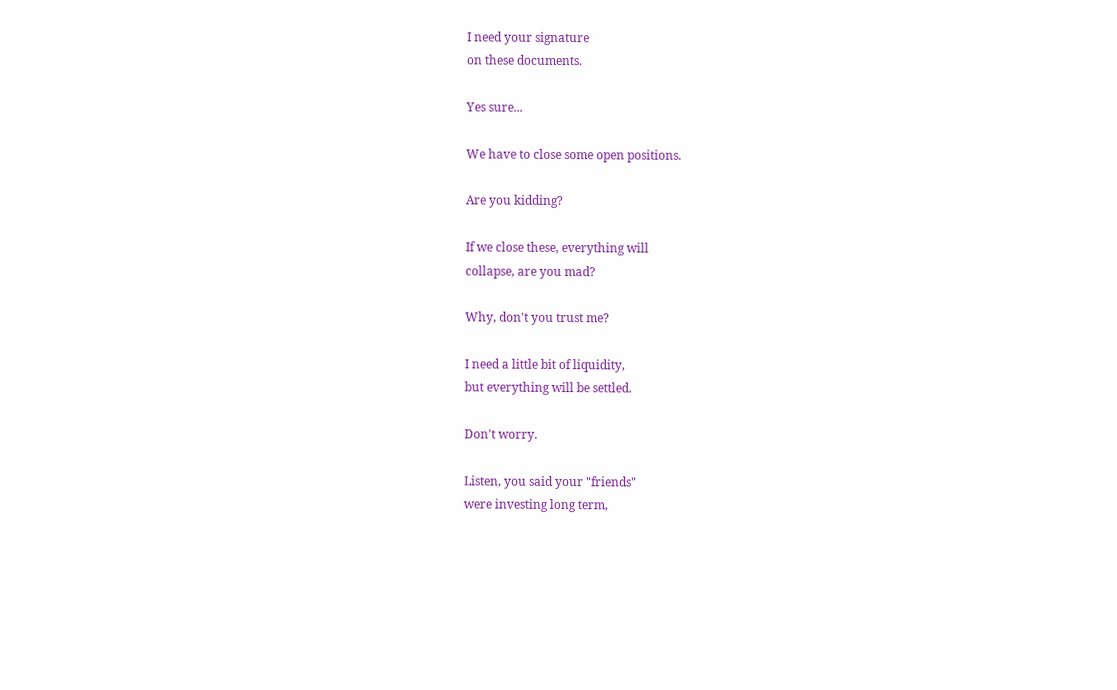I need your signature
on these documents.

Yes sure...

We have to close some open positions.

Are you kidding?

If we close these, everything will
collapse, are you mad?

Why, don't you trust me?

I need a little bit of liquidity,
but everything will be settled.

Don't worry.

Listen, you said your "friends"
were investing long term,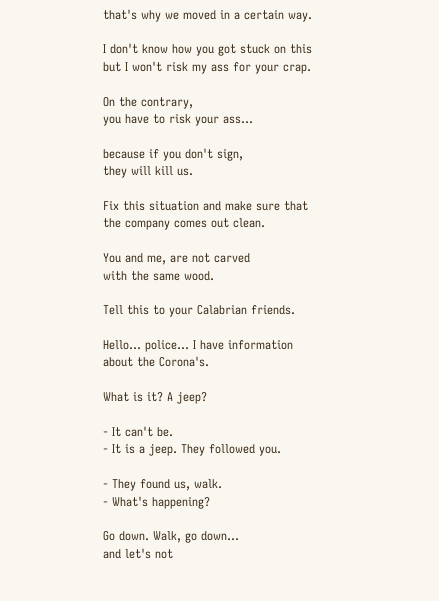that's why we moved in a certain way.

I don't know how you got stuck on this
but I won't risk my ass for your crap.

On the contrary,
you have to risk your ass...

because if you don't sign,
they will kill us.

Fix this situation and make sure that
the company comes out clean.

You and me, are not carved
with the same wood.

Tell this to your Calabrian friends.

Hello... police... I have information
about the Corona's.

What is it? A jeep?

- It can't be.
- It is a jeep. They followed you.

- They found us, walk.
- What's happening?

Go down. Walk, go down...
and let's not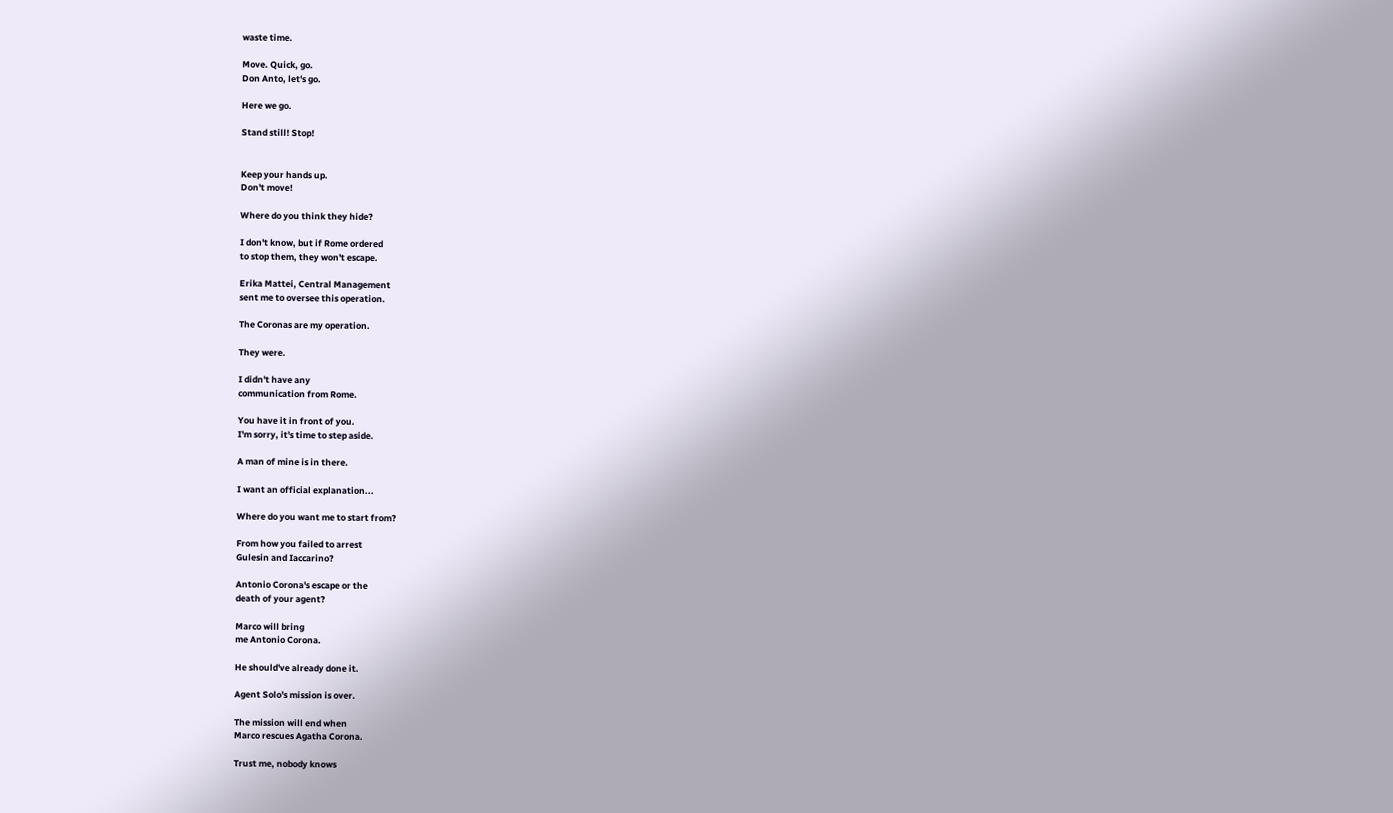waste time.

Move. Quick, go.
Don Anto, let's go.

Here we go.

Stand still! Stop!


Keep your hands up.
Don't move!

Where do you think they hide?

I don't know, but if Rome ordered
to stop them, they won't escape.

Erika Mattei, Central Management
sent me to oversee this operation.

The Coronas are my operation.

They were.

I didn't have any
communication from Rome.

You have it in front of you.
I'm sorry, it's time to step aside.

A man of mine is in there.

I want an official explanation...

Where do you want me to start from?

From how you failed to arrest
Gulesin and Iaccarino?

Antonio Corona's escape or the
death of your agent?

Marco will bring
me Antonio Corona.

He should've already done it.

Agent Solo's mission is over.

The mission will end when
Marco rescues Agatha Corona.

Trust me, nobody knows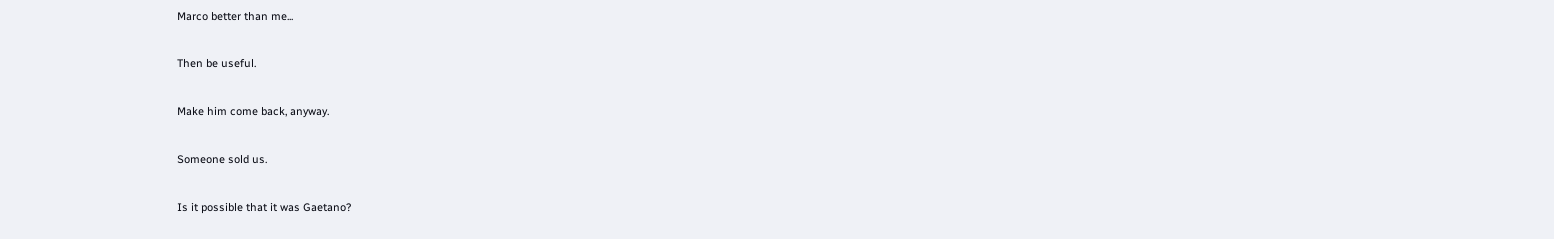Marco better than me...

Then be useful.

Make him come back, anyway.

Someone sold us.

Is it possible that it was Gaetano?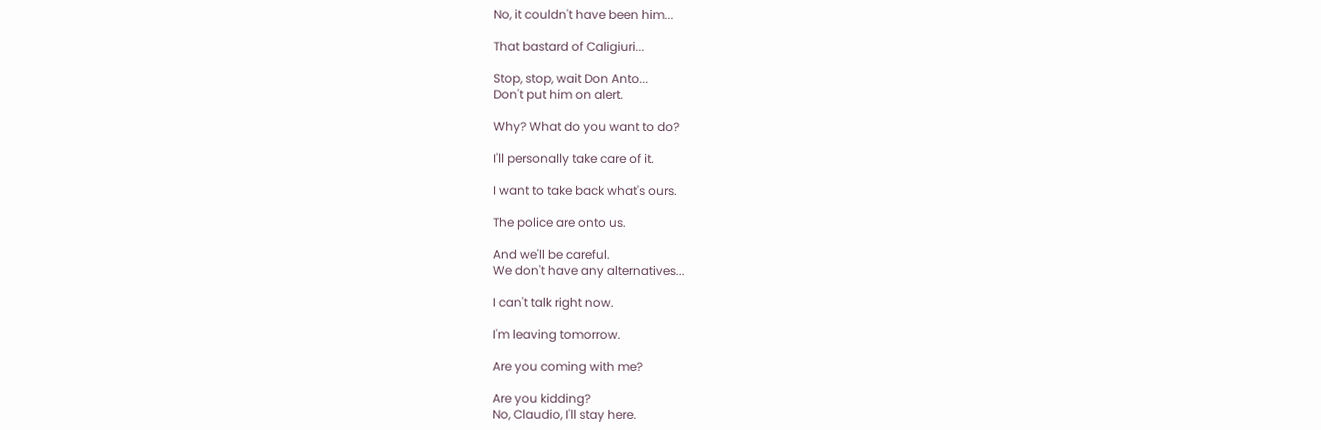No, it couldn't have been him...

That bastard of Caligiuri...

Stop, stop, wait Don Anto...
Don't put him on alert.

Why? What do you want to do?

I'll personally take care of it.

I want to take back what's ours.

The police are onto us.

And we'll be careful.
We don't have any alternatives...

I can't talk right now.

I'm leaving tomorrow.

Are you coming with me?

Are you kidding?
No, Claudio, I'll stay here.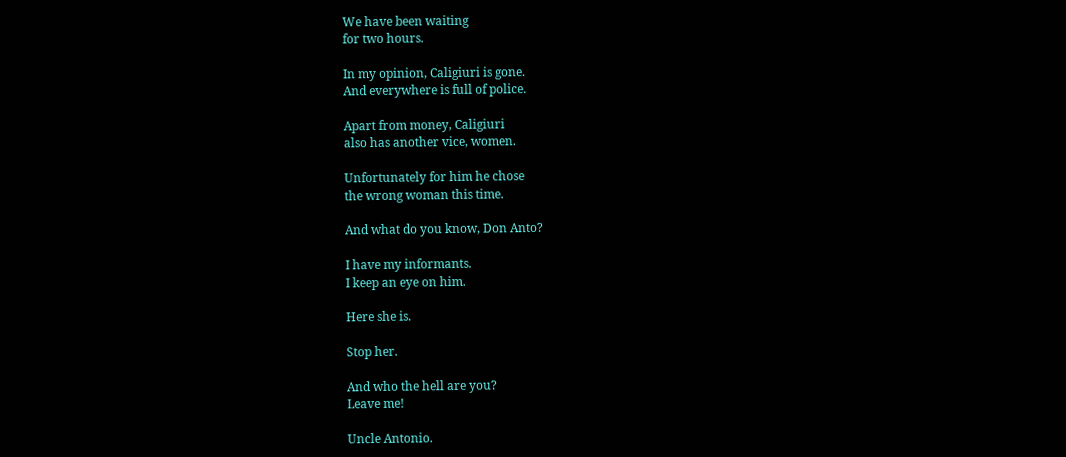We have been waiting
for two hours.

In my opinion, Caligiuri is gone.
And everywhere is full of police.

Apart from money, Caligiuri
also has another vice, women.

Unfortunately for him he chose
the wrong woman this time.

And what do you know, Don Anto?

I have my informants.
I keep an eye on him.

Here she is.

Stop her.

And who the hell are you?
Leave me!

Uncle Antonio.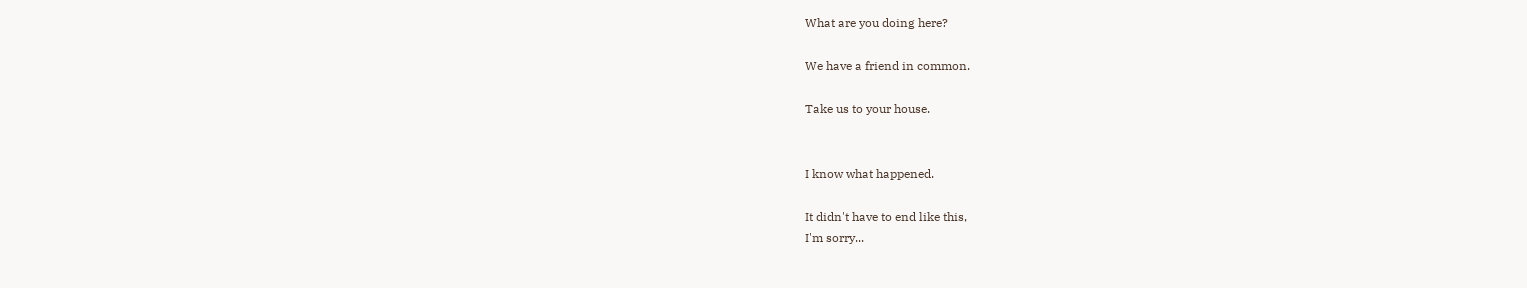What are you doing here?

We have a friend in common.

Take us to your house.


I know what happened.

It didn't have to end like this,
I'm sorry...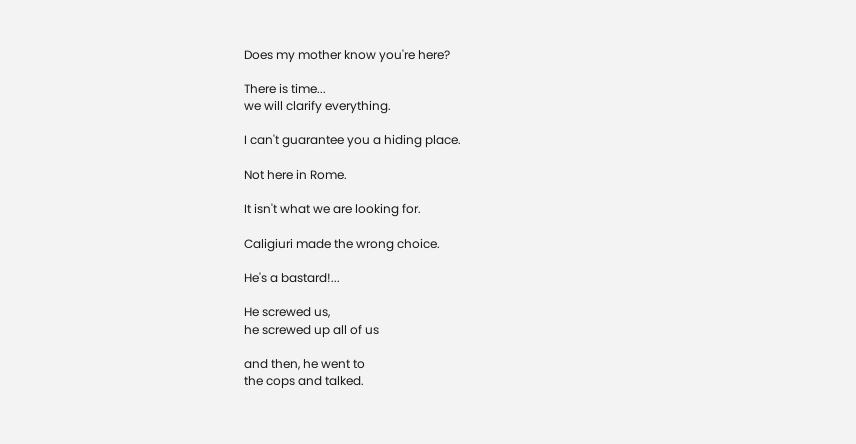Does my mother know you're here?

There is time...
we will clarify everything.

I can't guarantee you a hiding place.

Not here in Rome.

It isn't what we are looking for.

Caligiuri made the wrong choice.

He's a bastard!...

He screwed us,
he screwed up all of us

and then, he went to
the cops and talked.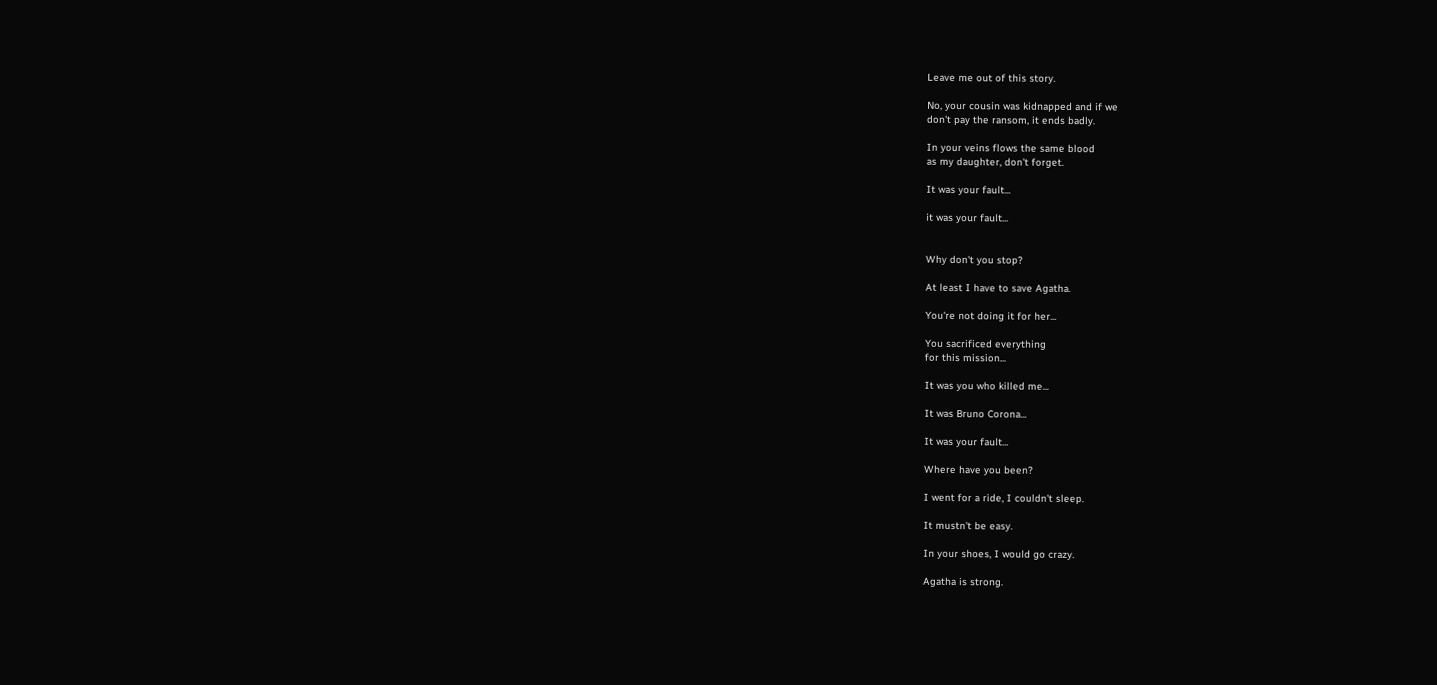Leave me out of this story.

No, your cousin was kidnapped and if we
don't pay the ransom, it ends badly.

In your veins flows the same blood
as my daughter, don't forget.

It was your fault...

it was your fault...


Why don't you stop?

At least I have to save Agatha.

You're not doing it for her...

You sacrificed everything
for this mission...

It was you who killed me...

It was Bruno Corona...

It was your fault...

Where have you been?

I went for a ride, I couldn't sleep.

It mustn't be easy.

In your shoes, I would go crazy.

Agatha is strong.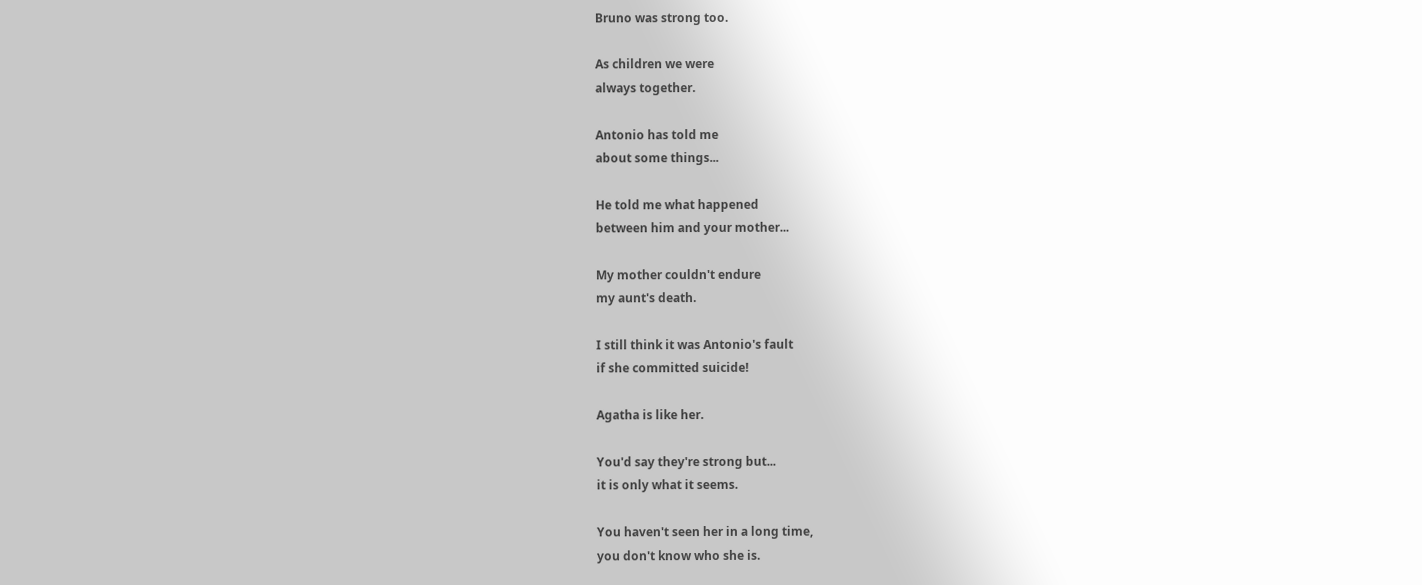Bruno was strong too.

As children we were
always together.

Antonio has told me
about some things...

He told me what happened
between him and your mother...

My mother couldn't endure
my aunt's death.

I still think it was Antonio's fault
if she committed suicide!

Agatha is like her.

You'd say they're strong but...
it is only what it seems.

You haven't seen her in a long time,
you don't know who she is.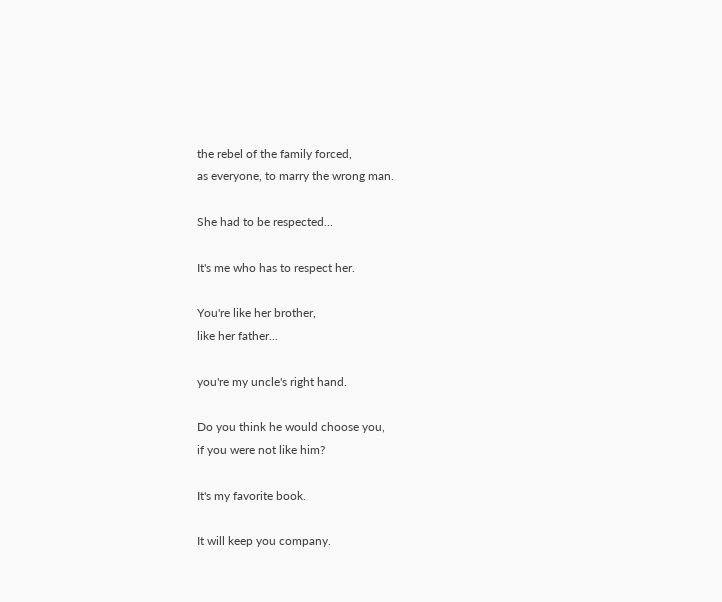the rebel of the family forced,
as everyone, to marry the wrong man.

She had to be respected...

It's me who has to respect her.

You're like her brother,
like her father...

you're my uncle's right hand.

Do you think he would choose you,
if you were not like him?

It's my favorite book.

It will keep you company.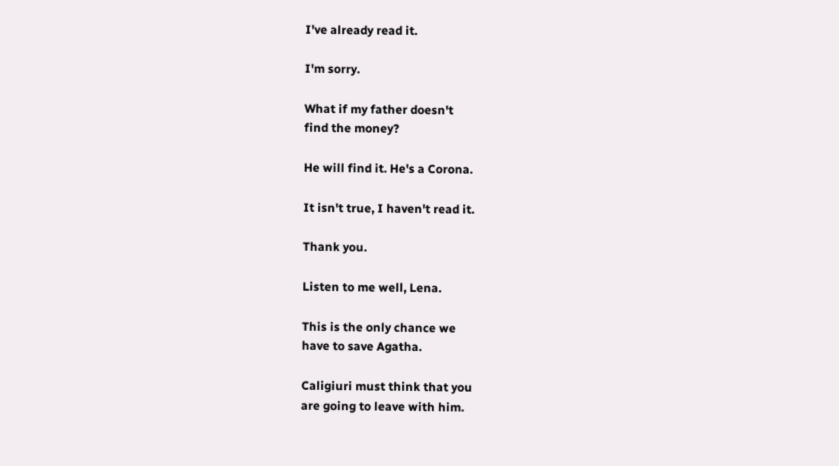I've already read it.

I'm sorry.

What if my father doesn't
find the money?

He will find it. He's a Corona.

It isn't true, I haven't read it.

Thank you.

Listen to me well, Lena.

This is the only chance we
have to save Agatha.

Caligiuri must think that you
are going to leave with him.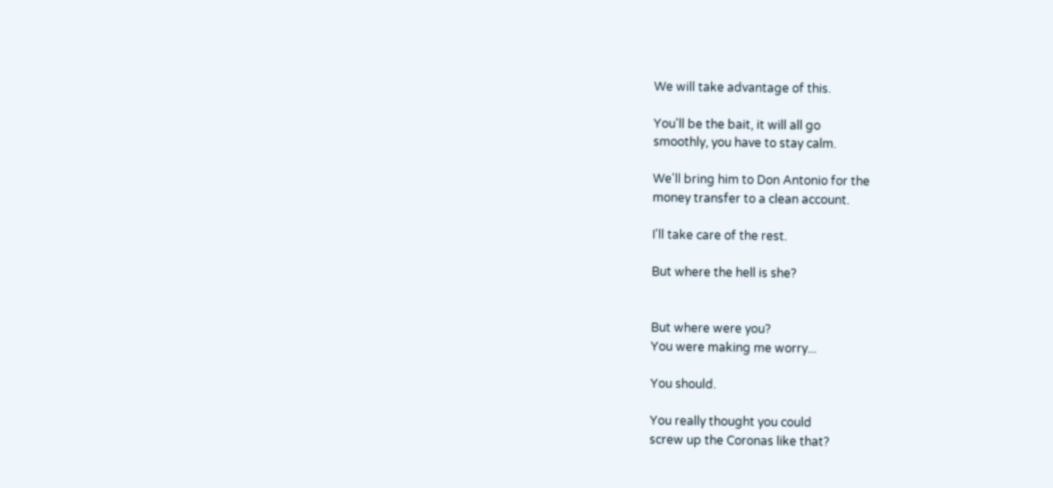We will take advantage of this.

You'll be the bait, it will all go
smoothly, you have to stay calm.

We'll bring him to Don Antonio for the
money transfer to a clean account.

I'll take care of the rest.

But where the hell is she?


But where were you?
You were making me worry...

You should.

You really thought you could
screw up the Coronas like that?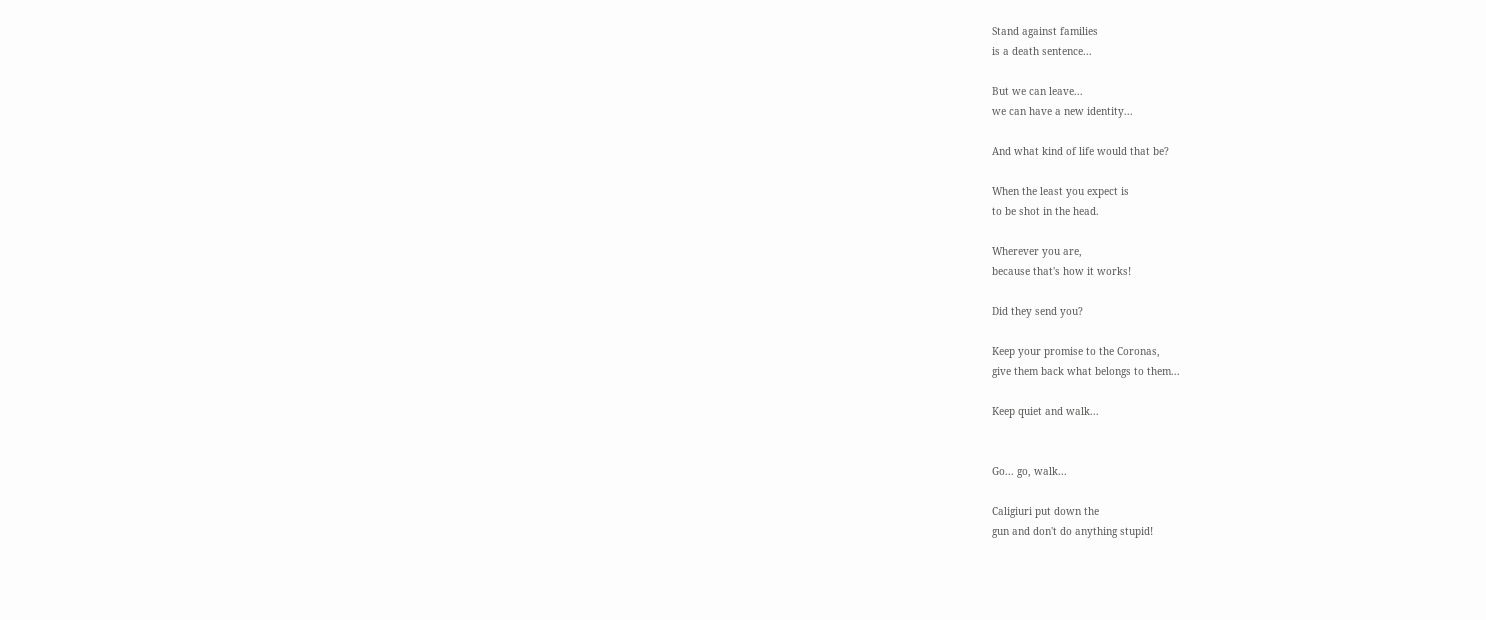Stand against families
is a death sentence...

But we can leave...
we can have a new identity...

And what kind of life would that be?

When the least you expect is
to be shot in the head.

Wherever you are,
because that's how it works!

Did they send you?

Keep your promise to the Coronas,
give them back what belongs to them...

Keep quiet and walk...


Go... go, walk...

Caligiuri put down the
gun and don't do anything stupid!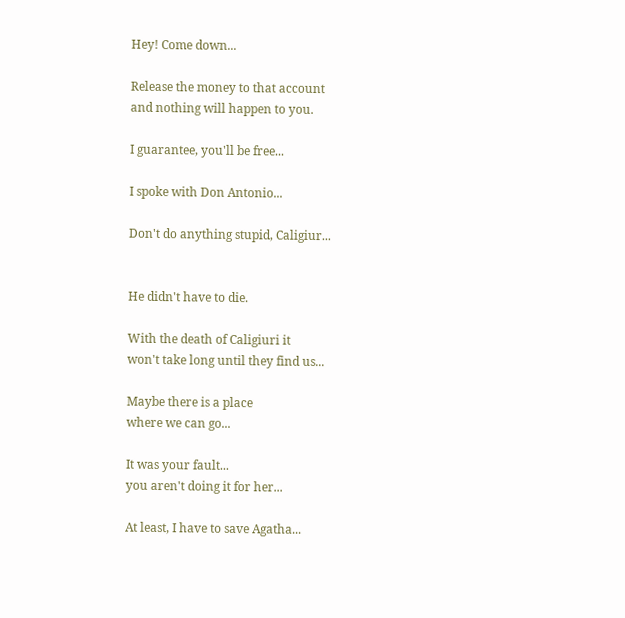Hey! Come down...

Release the money to that account
and nothing will happen to you.

I guarantee, you'll be free...

I spoke with Don Antonio...

Don't do anything stupid, Caligiur...


He didn't have to die.

With the death of Caligiuri it
won't take long until they find us...

Maybe there is a place
where we can go...

It was your fault...
you aren't doing it for her...

At least, I have to save Agatha...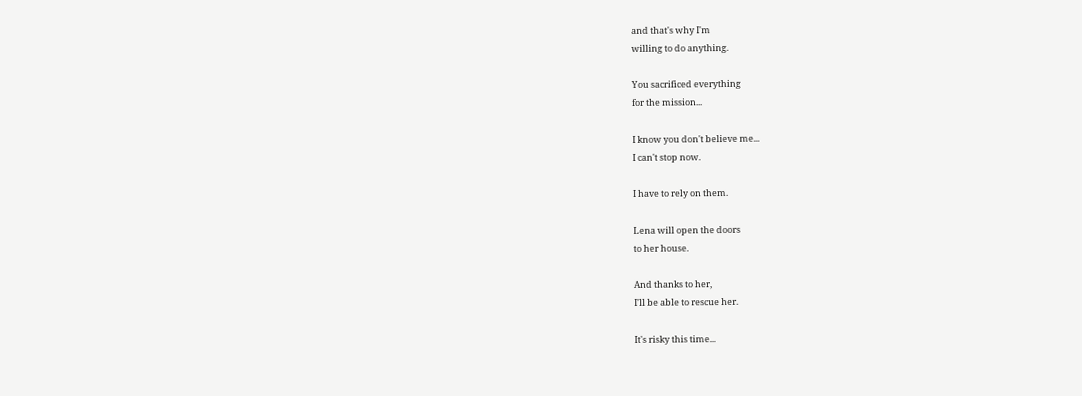and that's why I'm
willing to do anything.

You sacrificed everything
for the mission...

I know you don't believe me...
I can't stop now.

I have to rely on them.

Lena will open the doors
to her house.

And thanks to her,
I'll be able to rescue her.

It's risky this time...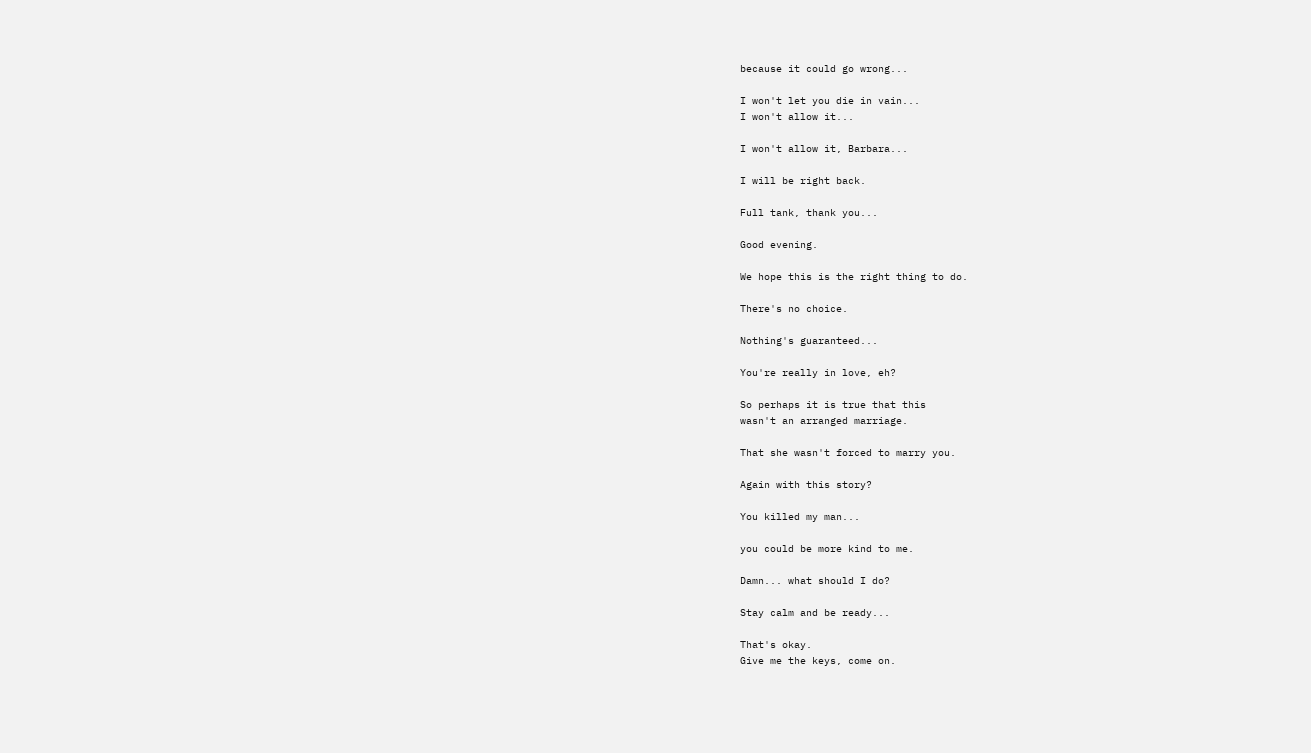because it could go wrong...

I won't let you die in vain...
I won't allow it...

I won't allow it, Barbara...

I will be right back.

Full tank, thank you...

Good evening.

We hope this is the right thing to do.

There's no choice.

Nothing's guaranteed...

You're really in love, eh?

So perhaps it is true that this
wasn't an arranged marriage.

That she wasn't forced to marry you.

Again with this story?

You killed my man...

you could be more kind to me.

Damn... what should I do?

Stay calm and be ready...

That's okay.
Give me the keys, come on.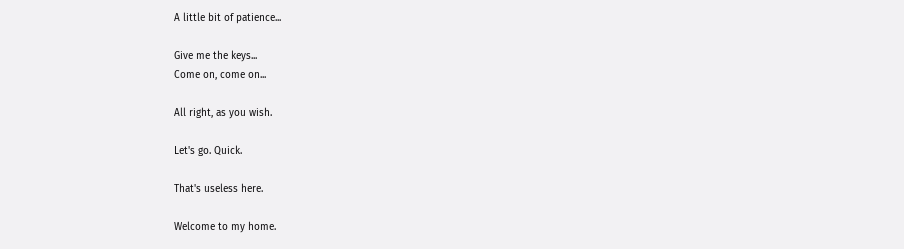A little bit of patience...

Give me the keys...
Come on, come on...

All right, as you wish.

Let's go. Quick.

That's useless here.

Welcome to my home.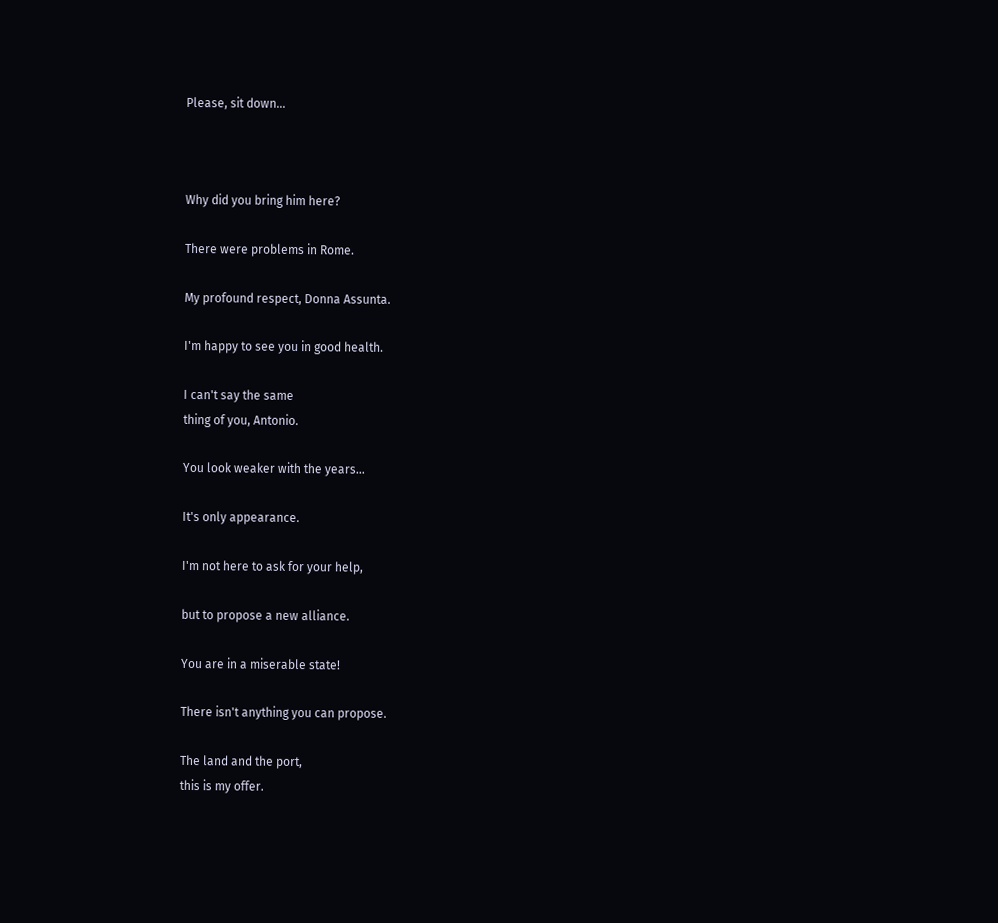Please, sit down...



Why did you bring him here?

There were problems in Rome.

My profound respect, Donna Assunta.

I'm happy to see you in good health.

I can't say the same
thing of you, Antonio.

You look weaker with the years...

It's only appearance.

I'm not here to ask for your help,

but to propose a new alliance.

You are in a miserable state!

There isn't anything you can propose.

The land and the port,
this is my offer.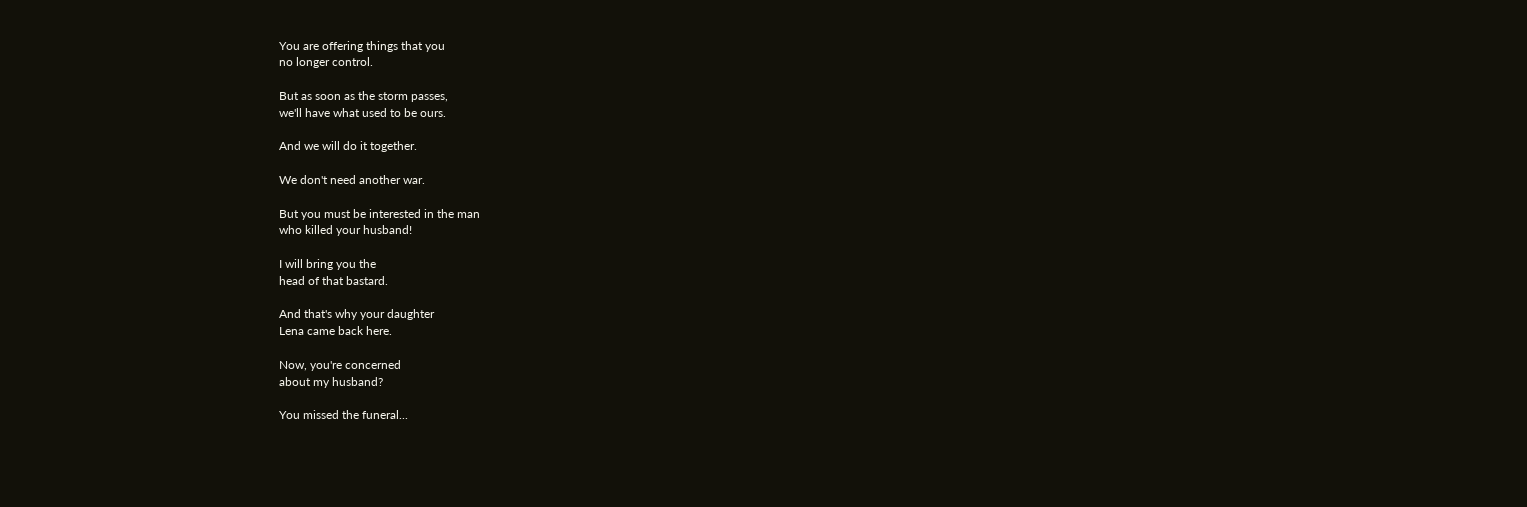You are offering things that you
no longer control.

But as soon as the storm passes,
we'll have what used to be ours.

And we will do it together.

We don't need another war.

But you must be interested in the man
who killed your husband!

I will bring you the
head of that bastard.

And that's why your daughter
Lena came back here.

Now, you're concerned
about my husband?

You missed the funeral...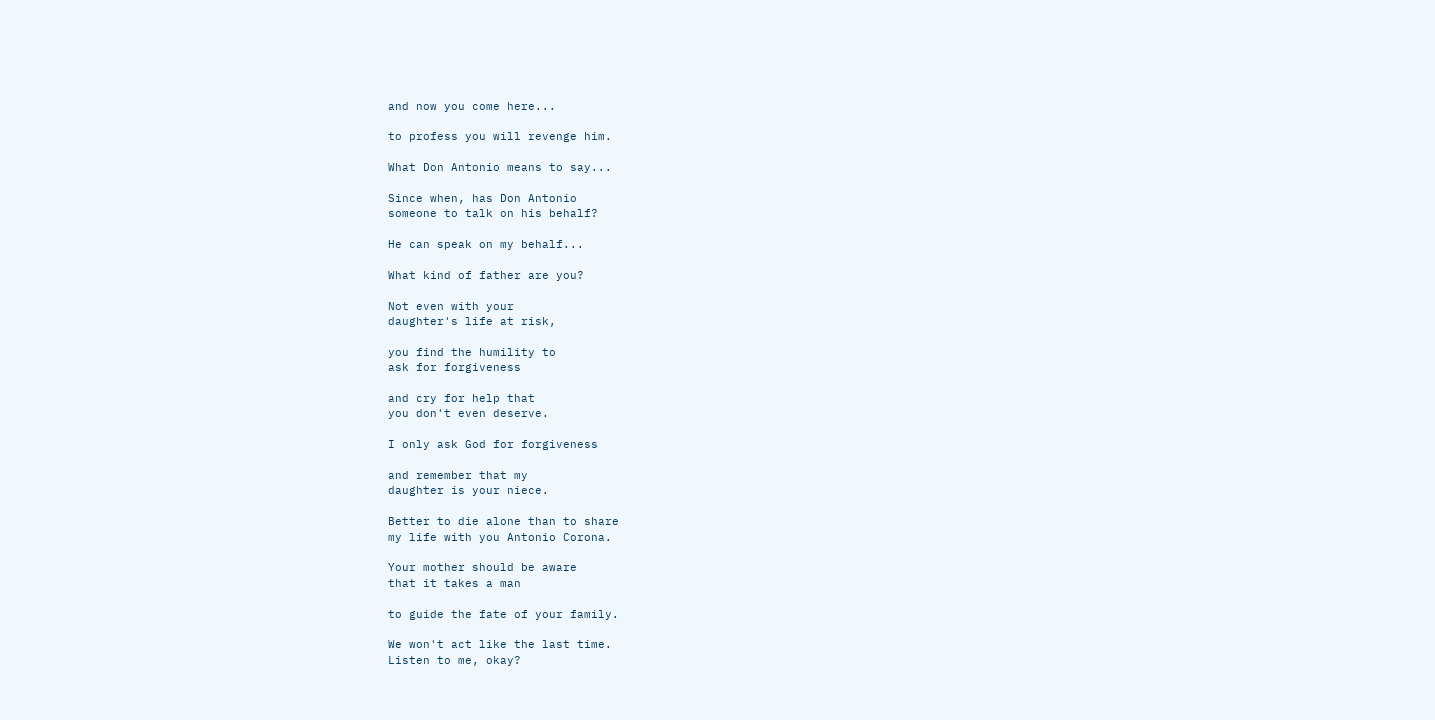and now you come here...

to profess you will revenge him.

What Don Antonio means to say...

Since when, has Don Antonio
someone to talk on his behalf?

He can speak on my behalf...

What kind of father are you?

Not even with your
daughter's life at risk,

you find the humility to
ask for forgiveness

and cry for help that
you don't even deserve.

I only ask God for forgiveness

and remember that my
daughter is your niece.

Better to die alone than to share
my life with you Antonio Corona.

Your mother should be aware
that it takes a man

to guide the fate of your family.

We won't act like the last time.
Listen to me, okay?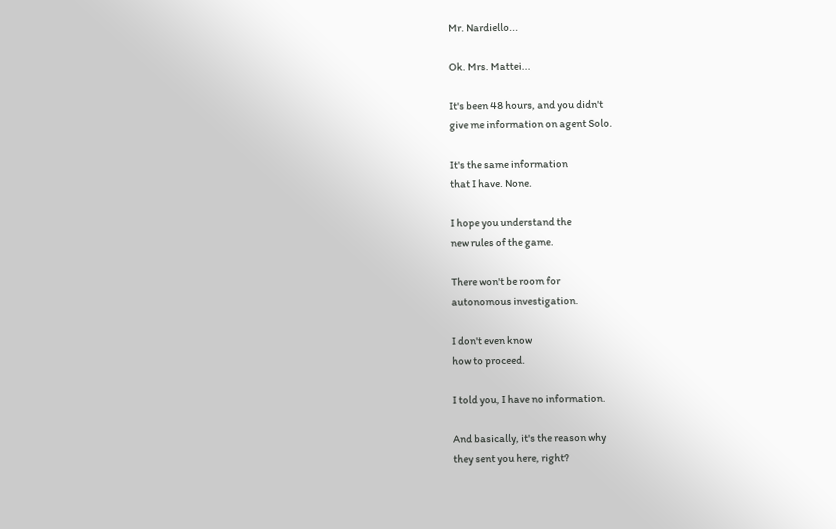Mr. Nardiello...

Ok. Mrs. Mattei...

It's been 48 hours, and you didn't
give me information on agent Solo.

It's the same information
that I have. None.

I hope you understand the
new rules of the game.

There won't be room for
autonomous investigation.

I don't even know
how to proceed.

I told you, I have no information.

And basically, it's the reason why
they sent you here, right?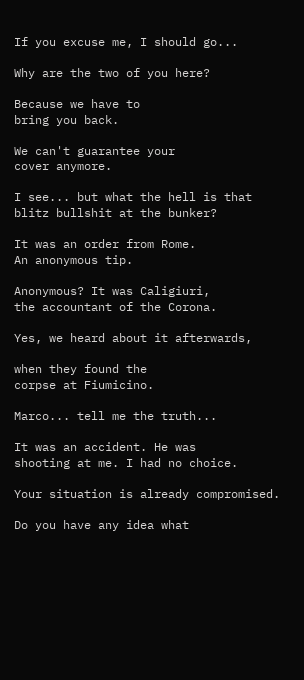If you excuse me, I should go...

Why are the two of you here?

Because we have to
bring you back.

We can't guarantee your
cover anymore.

I see... but what the hell is that
blitz bullshit at the bunker?

It was an order from Rome.
An anonymous tip.

Anonymous? It was Caligiuri,
the accountant of the Corona.

Yes, we heard about it afterwards,

when they found the
corpse at Fiumicino.

Marco... tell me the truth...

It was an accident. He was
shooting at me. I had no choice.

Your situation is already compromised.

Do you have any idea what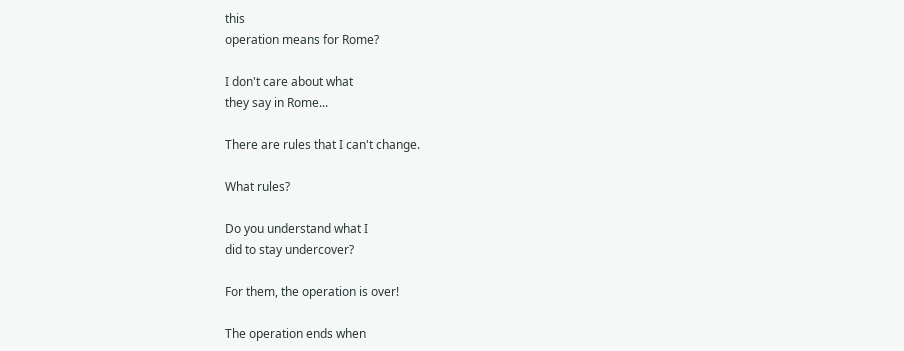this
operation means for Rome?

I don't care about what
they say in Rome...

There are rules that I can't change.

What rules?

Do you understand what I
did to stay undercover?

For them, the operation is over!

The operation ends when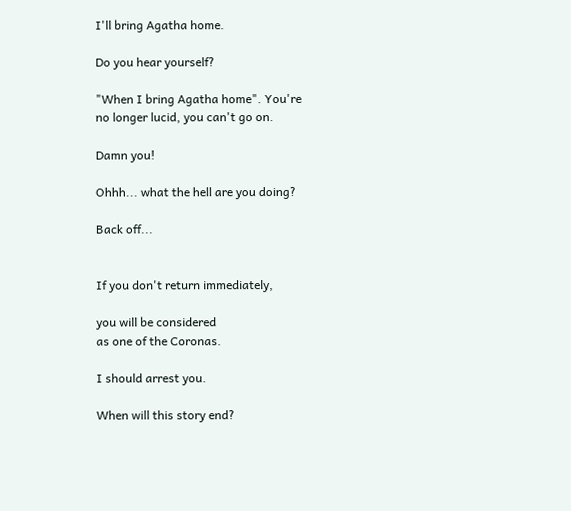I'll bring Agatha home.

Do you hear yourself?

"When I bring Agatha home". You're
no longer lucid, you can't go on.

Damn you!

Ohhh... what the hell are you doing?

Back off...


If you don't return immediately,

you will be considered
as one of the Coronas.

I should arrest you.

When will this story end?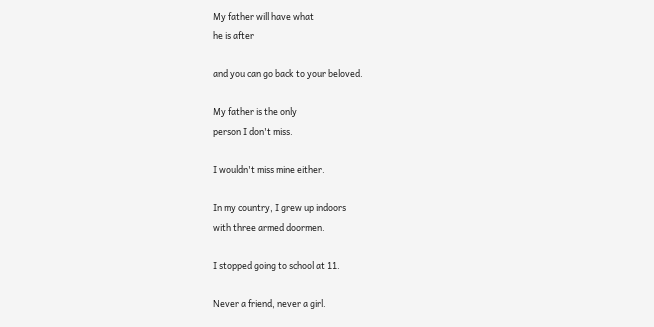My father will have what
he is after

and you can go back to your beloved.

My father is the only
person I don't miss.

I wouldn't miss mine either.

In my country, I grew up indoors
with three armed doormen.

I stopped going to school at 11.

Never a friend, never a girl.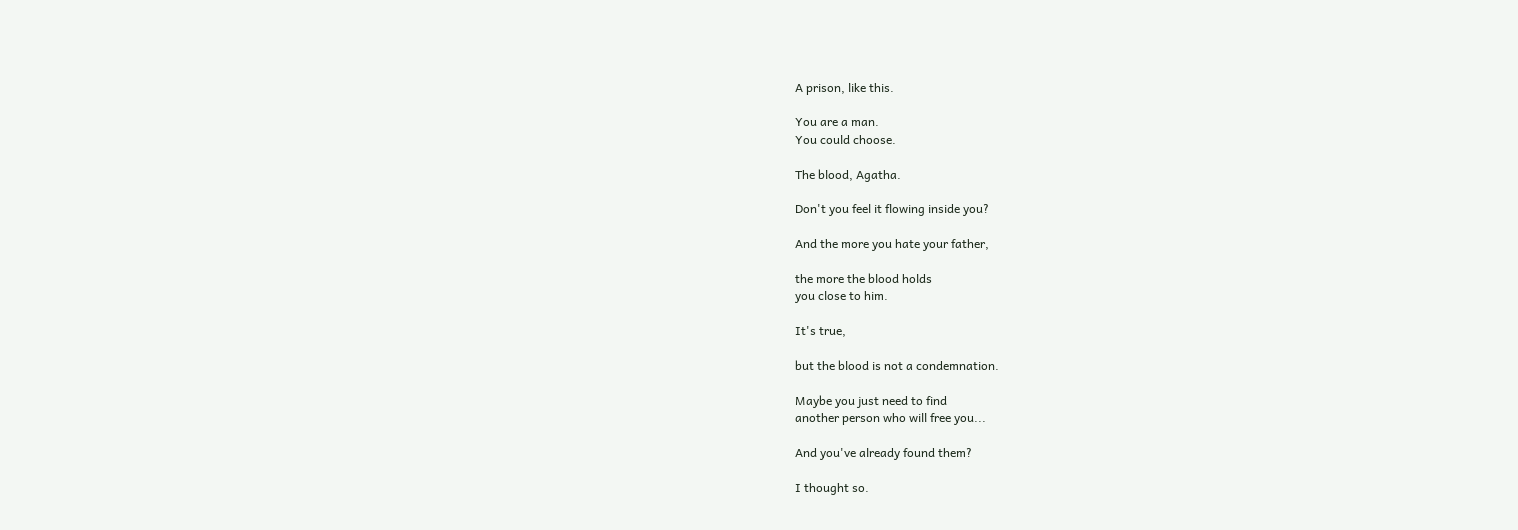A prison, like this.

You are a man.
You could choose.

The blood, Agatha.

Don't you feel it flowing inside you?

And the more you hate your father,

the more the blood holds
you close to him.

It's true,

but the blood is not a condemnation.

Maybe you just need to find
another person who will free you...

And you've already found them?

I thought so.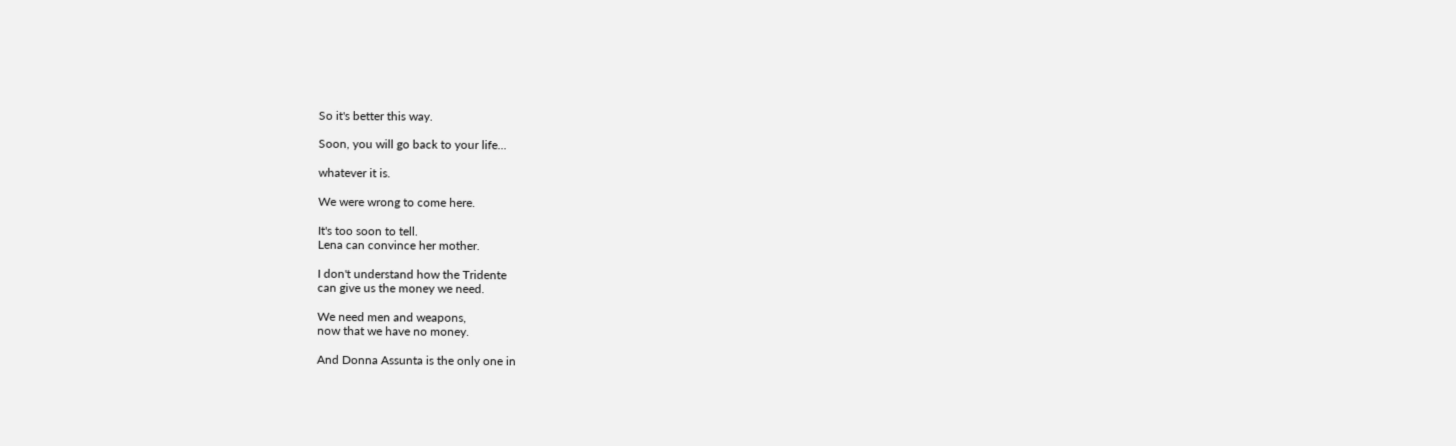So it's better this way.

Soon, you will go back to your life...

whatever it is.

We were wrong to come here.

It's too soon to tell.
Lena can convince her mother.

I don't understand how the Tridente
can give us the money we need.

We need men and weapons,
now that we have no money.

And Donna Assunta is the only one in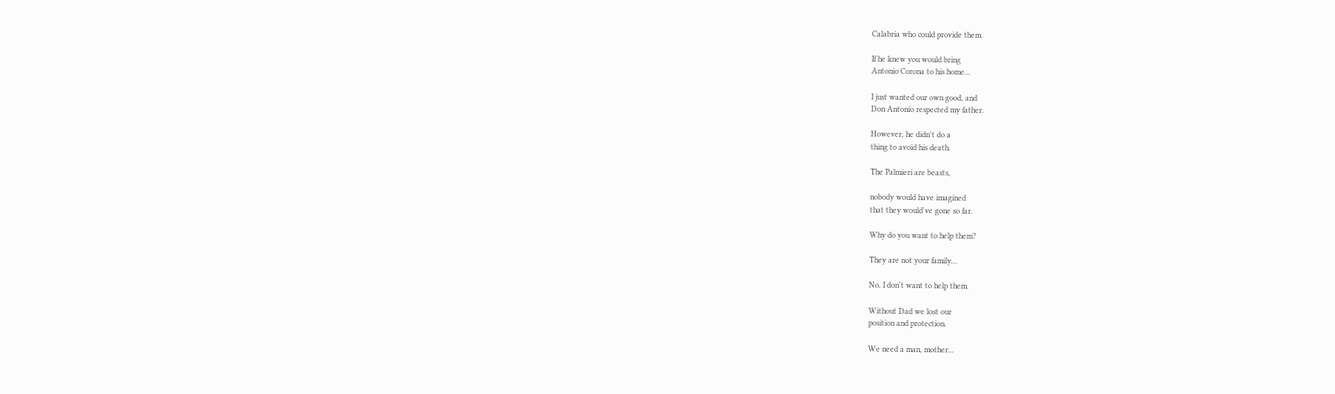Calabria who could provide them.

If he knew you would bring
Antonio Corona to his home...

I just wanted our own good, and
Don Antonio respected my father.

However, he didn't do a
thing to avoid his death.

The Palmieri are beasts,

nobody would have imagined
that they would've gone so far.

Why do you want to help them?

They are not your family...

No, I don't want to help them.

Without Dad we lost our
position and protection.

We need a man, mother...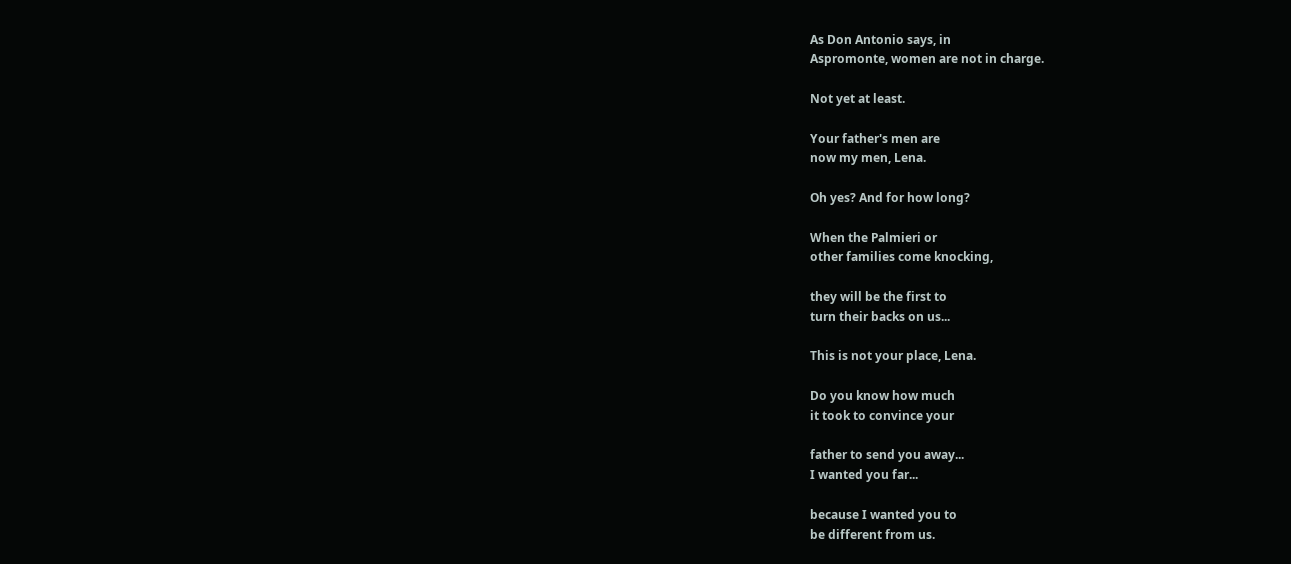As Don Antonio says, in
Aspromonte, women are not in charge.

Not yet at least.

Your father's men are
now my men, Lena.

Oh yes? And for how long?

When the Palmieri or
other families come knocking,

they will be the first to
turn their backs on us...

This is not your place, Lena.

Do you know how much
it took to convince your

father to send you away...
I wanted you far...

because I wanted you to
be different from us.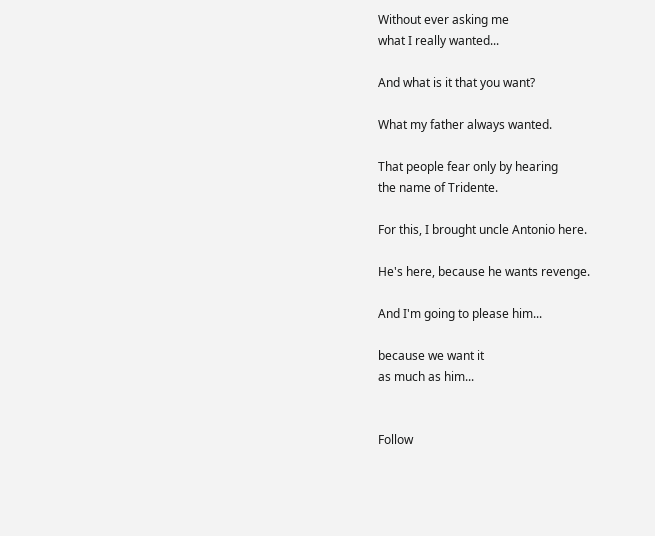Without ever asking me
what I really wanted...

And what is it that you want?

What my father always wanted.

That people fear only by hearing
the name of Tridente.

For this, I brought uncle Antonio here.

He's here, because he wants revenge.

And I'm going to please him...

because we want it
as much as him...


Follow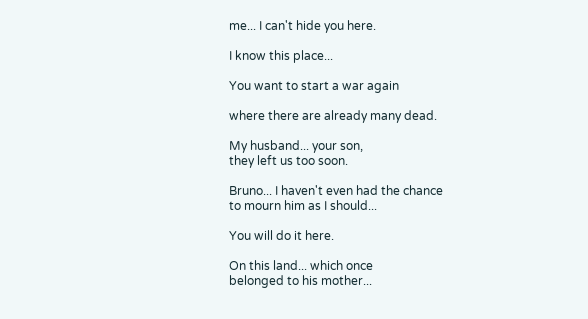me... I can't hide you here.

I know this place...

You want to start a war again

where there are already many dead.

My husband... your son,
they left us too soon.

Bruno... I haven't even had the chance
to mourn him as I should...

You will do it here.

On this land... which once
belonged to his mother...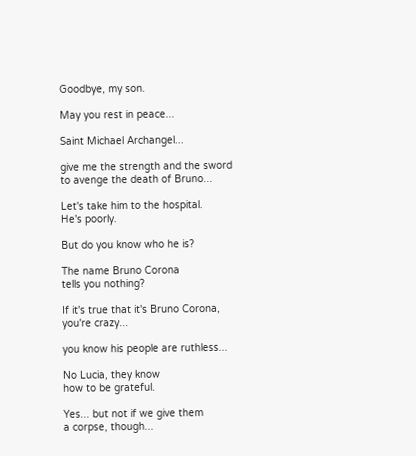Goodbye, my son.

May you rest in peace...

Saint Michael Archangel...

give me the strength and the sword
to avenge the death of Bruno...

Let's take him to the hospital.
He's poorly.

But do you know who he is?

The name Bruno Corona
tells you nothing?

If it's true that it's Bruno Corona,
you're crazy...

you know his people are ruthless...

No Lucia, they know
how to be grateful.

Yes... but not if we give them
a corpse, though...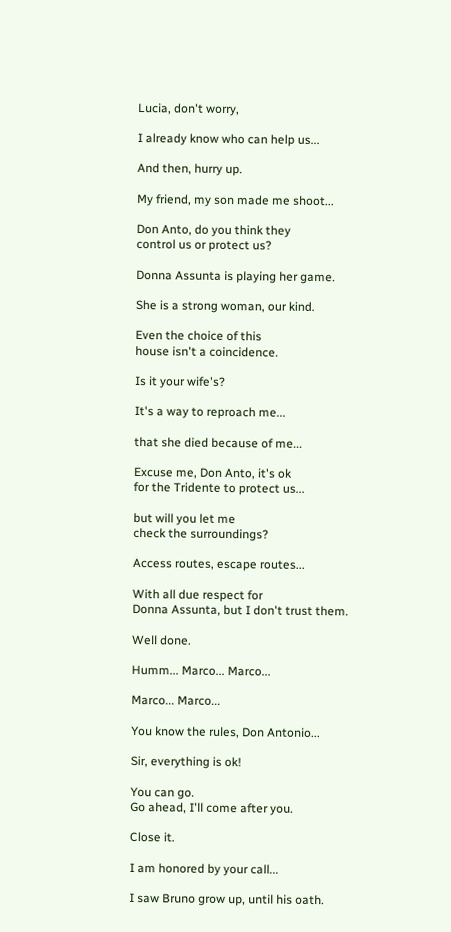Lucia, don't worry,

I already know who can help us...

And then, hurry up.

My friend, my son made me shoot...

Don Anto, do you think they
control us or protect us?

Donna Assunta is playing her game.

She is a strong woman, our kind.

Even the choice of this
house isn't a coincidence.

Is it your wife's?

It's a way to reproach me...

that she died because of me...

Excuse me, Don Anto, it's ok
for the Tridente to protect us...

but will you let me
check the surroundings?

Access routes, escape routes...

With all due respect for
Donna Assunta, but I don't trust them.

Well done.

Humm... Marco... Marco...

Marco... Marco...

You know the rules, Don Antonio...

Sir, everything is ok!

You can go.
Go ahead, I'll come after you.

Close it.

I am honored by your call...

I saw Bruno grow up, until his oath.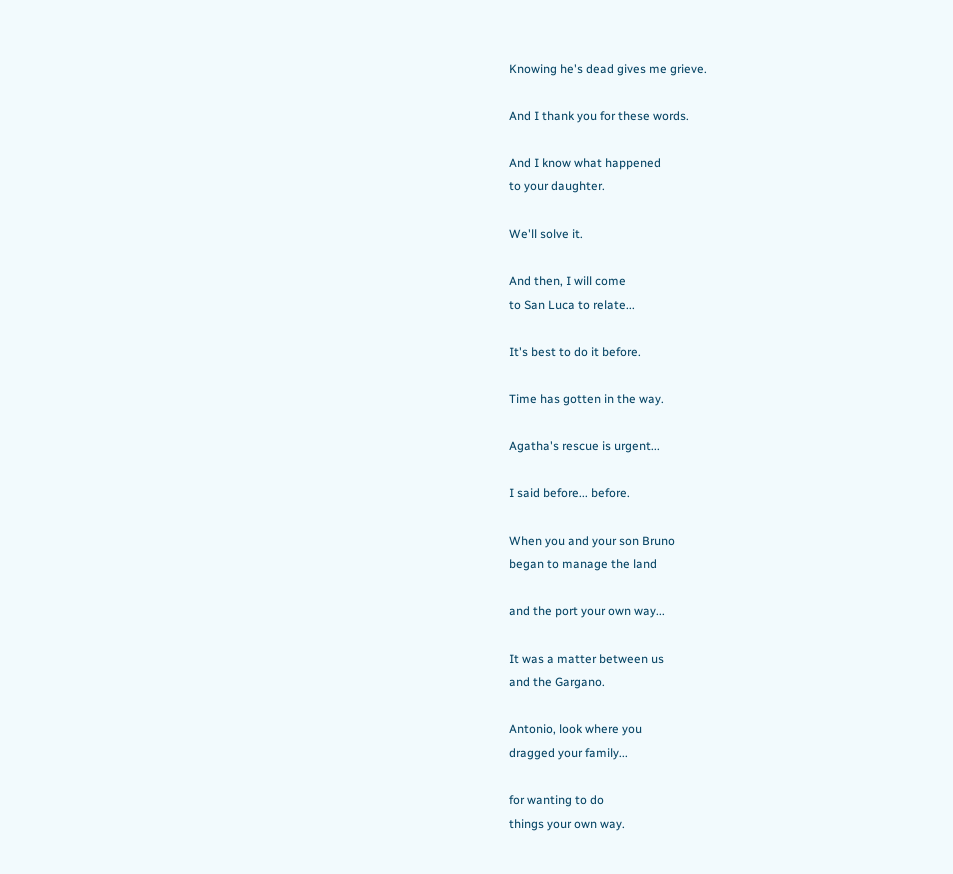Knowing he's dead gives me grieve.

And I thank you for these words.

And I know what happened
to your daughter.

We'll solve it.

And then, I will come
to San Luca to relate...

It's best to do it before.

Time has gotten in the way.

Agatha's rescue is urgent...

I said before... before.

When you and your son Bruno
began to manage the land

and the port your own way...

It was a matter between us
and the Gargano.

Antonio, look where you
dragged your family...

for wanting to do
things your own way.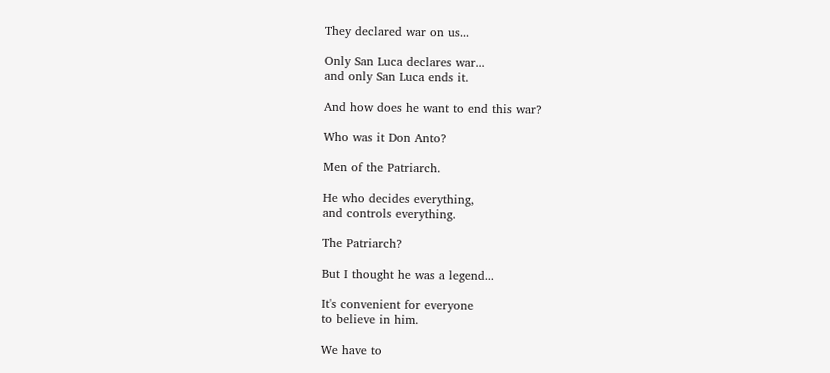They declared war on us...

Only San Luca declares war...
and only San Luca ends it.

And how does he want to end this war?

Who was it Don Anto?

Men of the Patriarch.

He who decides everything,
and controls everything.

The Patriarch?

But I thought he was a legend...

It's convenient for everyone
to believe in him.

We have to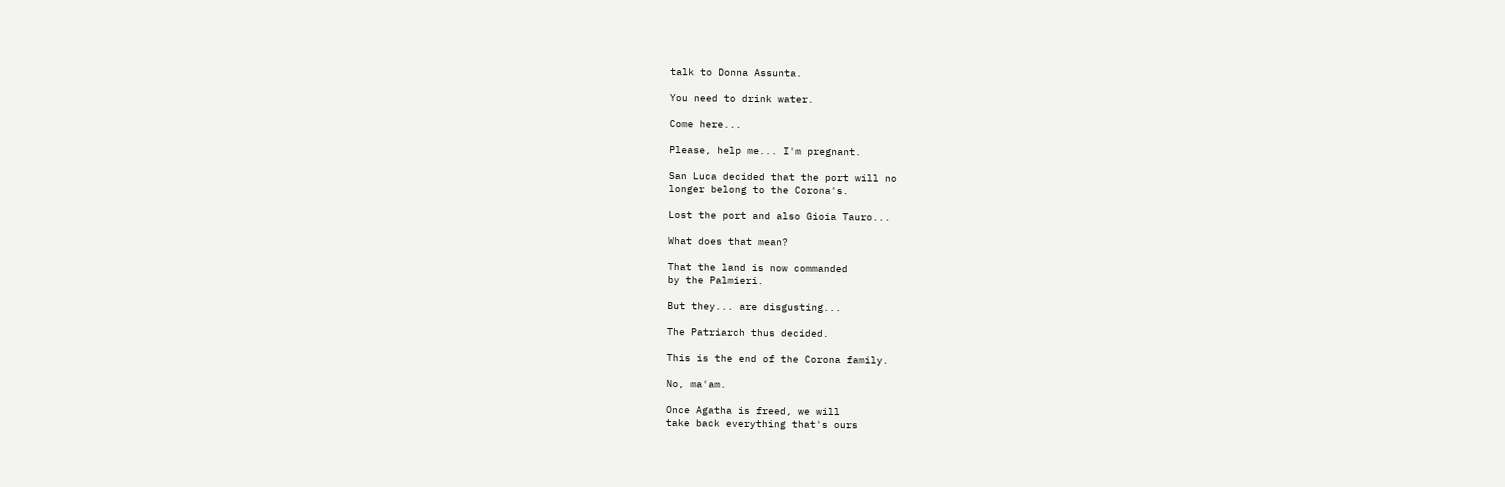talk to Donna Assunta.

You need to drink water.

Come here...

Please, help me... I'm pregnant.

San Luca decided that the port will no
longer belong to the Corona's.

Lost the port and also Gioia Tauro...

What does that mean?

That the land is now commanded
by the Palmieri.

But they... are disgusting...

The Patriarch thus decided.

This is the end of the Corona family.

No, ma'am.

Once Agatha is freed, we will
take back everything that's ours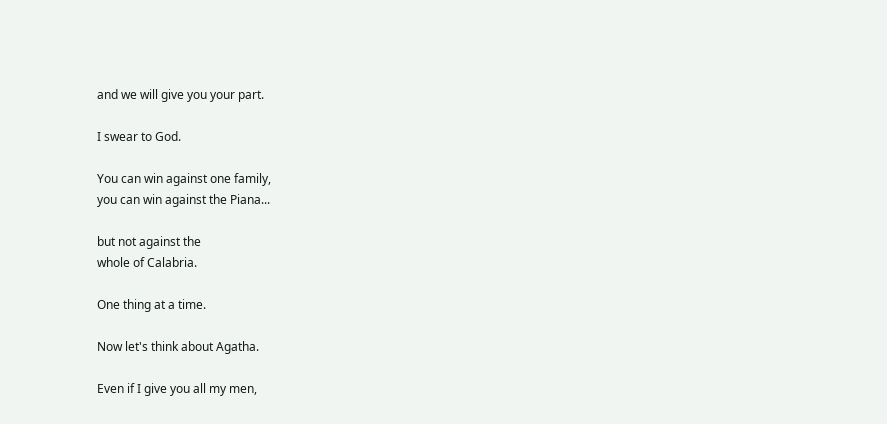and we will give you your part.

I swear to God.

You can win against one family,
you can win against the Piana...

but not against the
whole of Calabria.

One thing at a time.

Now let's think about Agatha.

Even if I give you all my men,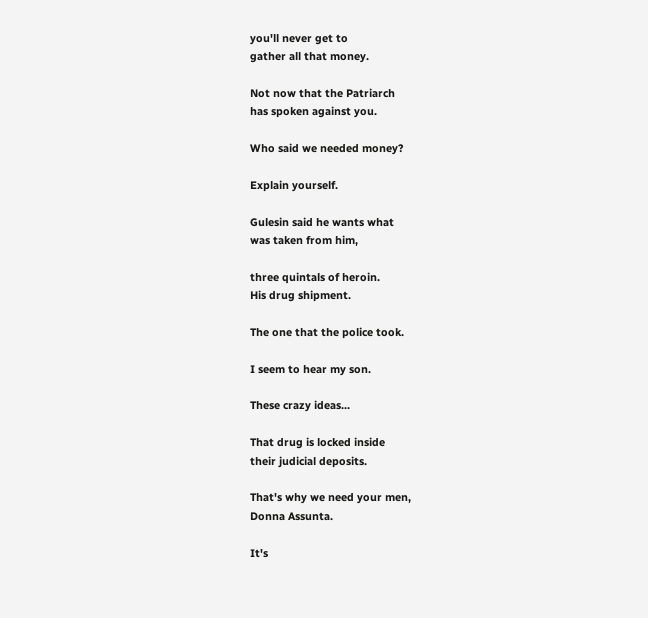you'll never get to
gather all that money.

Not now that the Patriarch
has spoken against you.

Who said we needed money?

Explain yourself.

Gulesin said he wants what
was taken from him,

three quintals of heroin.
His drug shipment.

The one that the police took.

I seem to hear my son.

These crazy ideas...

That drug is locked inside
their judicial deposits.

That's why we need your men,
Donna Assunta.

It's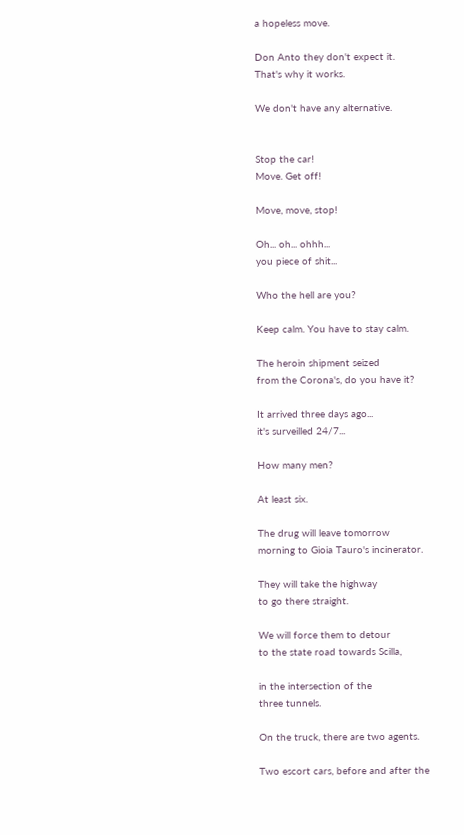a hopeless move.

Don Anto they don't expect it.
That's why it works.

We don't have any alternative.


Stop the car!
Move. Get off!

Move, move, stop!

Oh... oh... ohhh...
you piece of shit...

Who the hell are you?

Keep calm. You have to stay calm.

The heroin shipment seized
from the Corona's, do you have it?

It arrived three days ago...
it's surveilled 24/7...

How many men?

At least six.

The drug will leave tomorrow
morning to Gioia Tauro's incinerator.

They will take the highway
to go there straight.

We will force them to detour
to the state road towards Scilla,

in the intersection of the
three tunnels.

On the truck, there are two agents.

Two escort cars, before and after the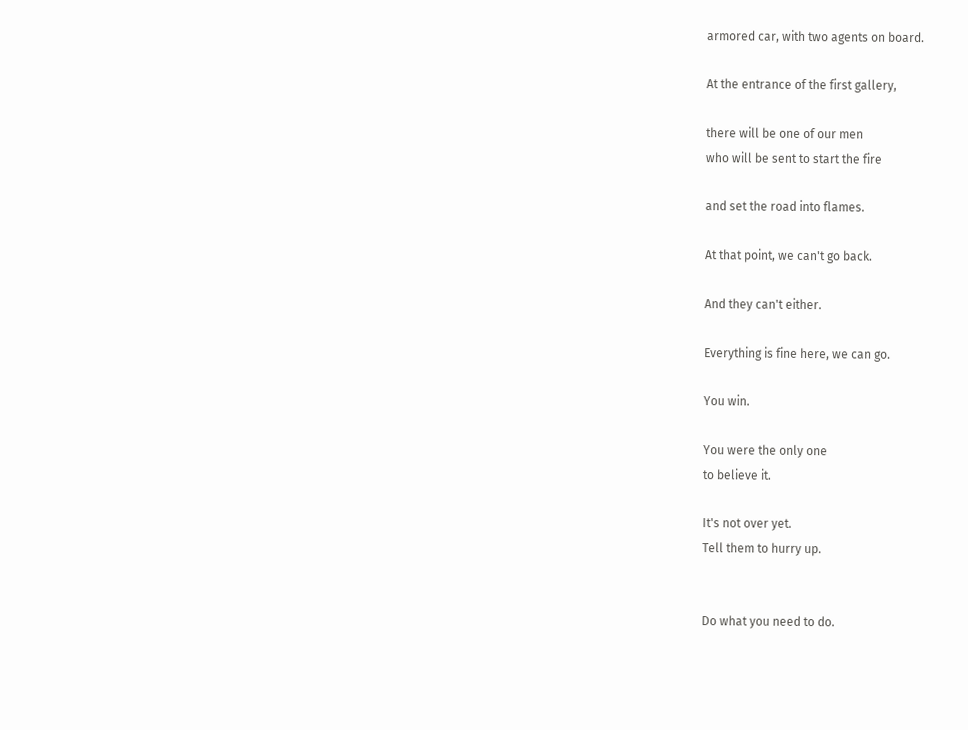armored car, with two agents on board.

At the entrance of the first gallery,

there will be one of our men
who will be sent to start the fire

and set the road into flames.

At that point, we can't go back.

And they can't either.

Everything is fine here, we can go.

You win.

You were the only one
to believe it.

It's not over yet.
Tell them to hurry up.


Do what you need to do.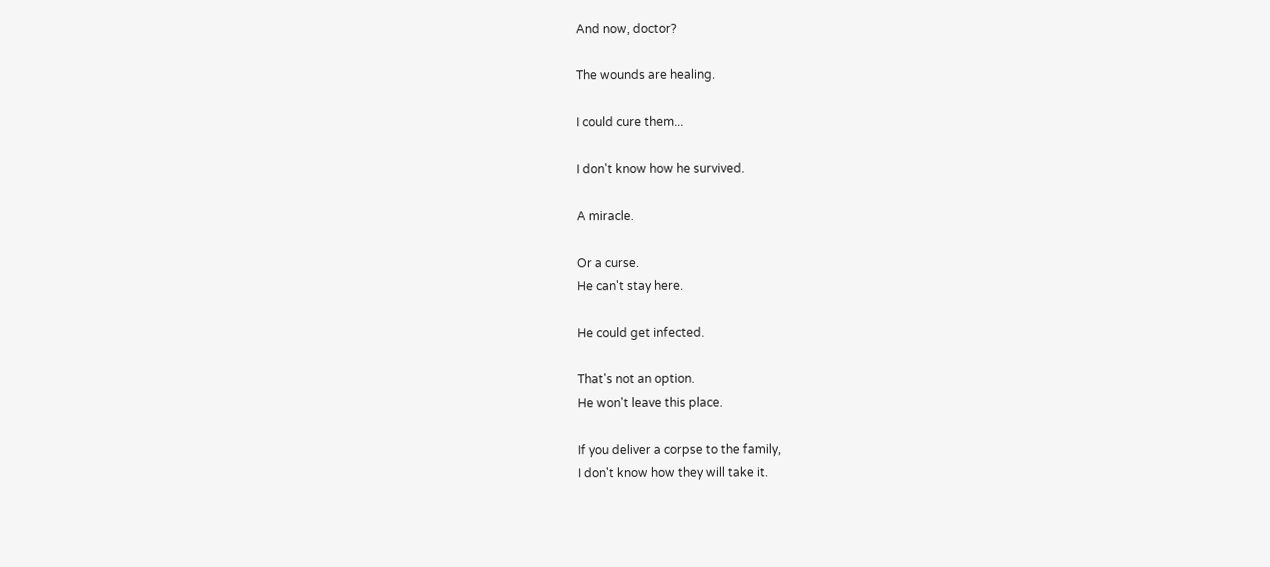And now, doctor?

The wounds are healing.

I could cure them...

I don't know how he survived.

A miracle.

Or a curse.
He can't stay here.

He could get infected.

That's not an option.
He won't leave this place.

If you deliver a corpse to the family,
I don't know how they will take it.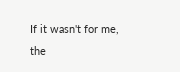If it wasn't for me,
the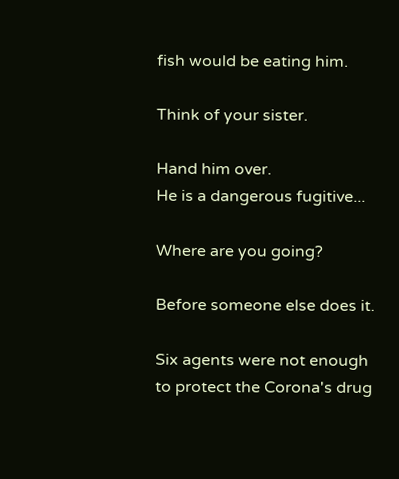fish would be eating him.

Think of your sister.

Hand him over.
He is a dangerous fugitive...

Where are you going?

Before someone else does it.

Six agents were not enough
to protect the Corona's drug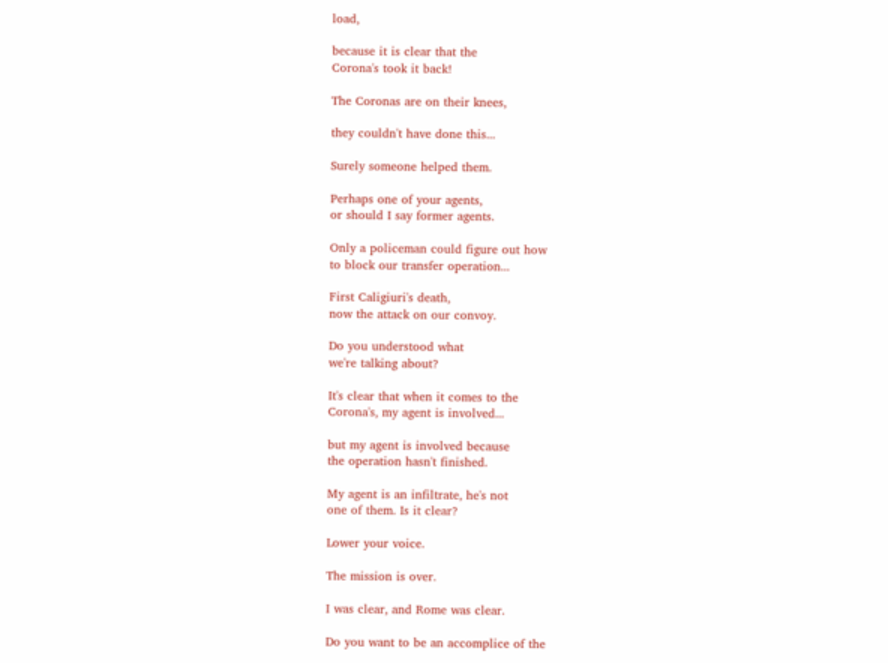load,

because it is clear that the
Corona's took it back!

The Coronas are on their knees,

they couldn't have done this...

Surely someone helped them.

Perhaps one of your agents,
or should I say former agents.

Only a policeman could figure out how
to block our transfer operation...

First Caligiuri's death,
now the attack on our convoy.

Do you understood what
we're talking about?

It's clear that when it comes to the
Corona's, my agent is involved...

but my agent is involved because
the operation hasn't finished.

My agent is an infiltrate, he's not
one of them. Is it clear?

Lower your voice.

The mission is over.

I was clear, and Rome was clear.

Do you want to be an accomplice of the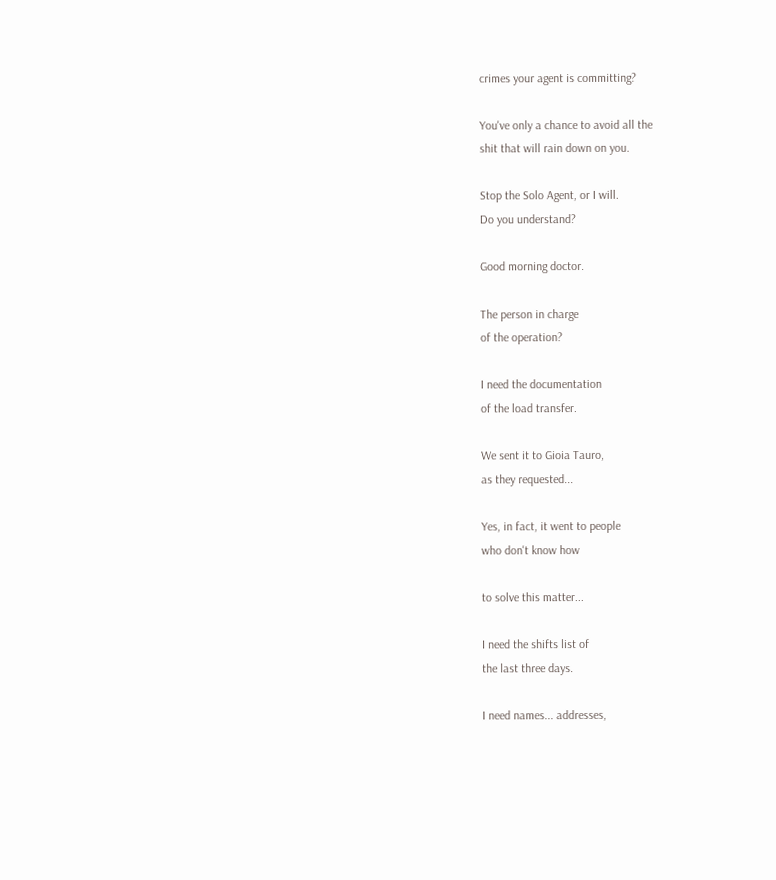crimes your agent is committing?

You've only a chance to avoid all the
shit that will rain down on you.

Stop the Solo Agent, or I will.
Do you understand?

Good morning doctor.

The person in charge
of the operation?

I need the documentation
of the load transfer.

We sent it to Gioia Tauro,
as they requested...

Yes, in fact, it went to people
who don't know how

to solve this matter...

I need the shifts list of
the last three days.

I need names... addresses,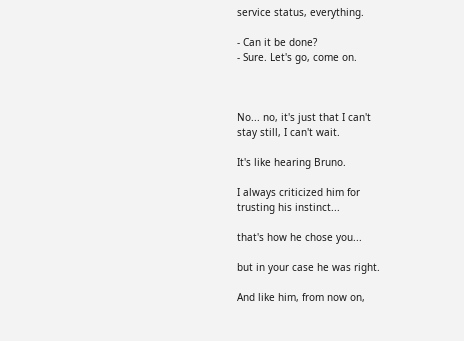service status, everything.

- Can it be done?
- Sure. Let's go, come on.



No... no, it's just that I can't
stay still, I can't wait.

It's like hearing Bruno.

I always criticized him for
trusting his instinct...

that's how he chose you...

but in your case he was right.

And like him, from now on,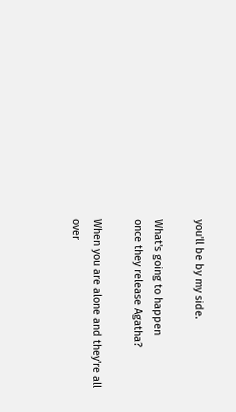you'll be by my side.

What's going to happen
once they release Agatha?

When you are alone and they're all
over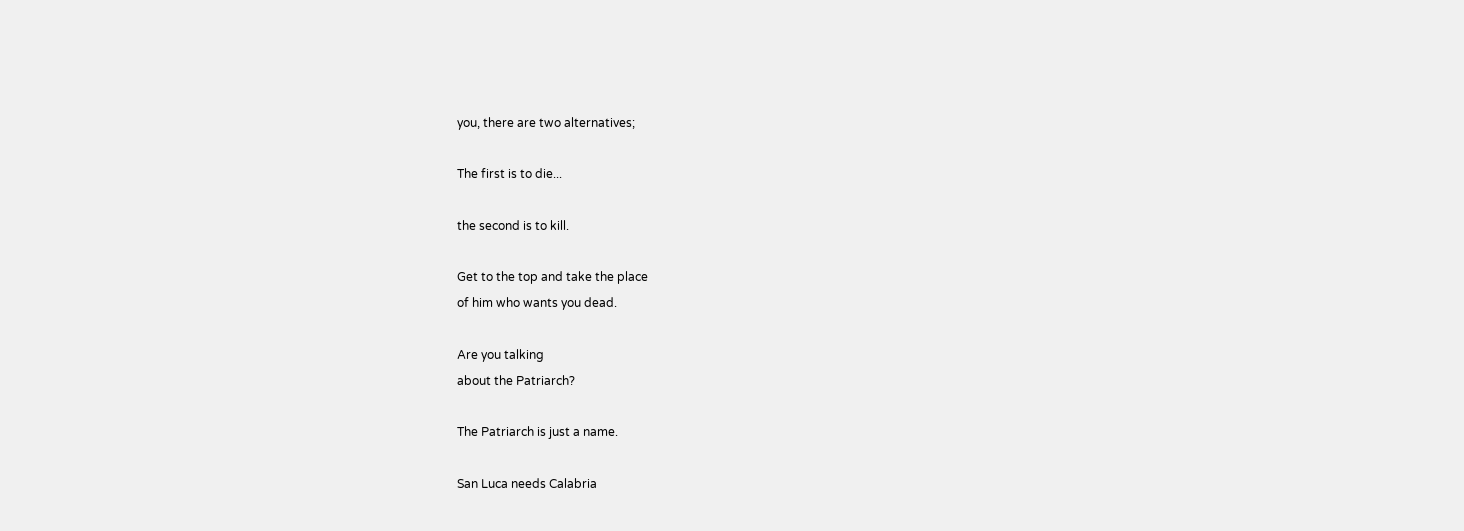you, there are two alternatives;

The first is to die...

the second is to kill.

Get to the top and take the place
of him who wants you dead.

Are you talking
about the Patriarch?

The Patriarch is just a name.

San Luca needs Calabria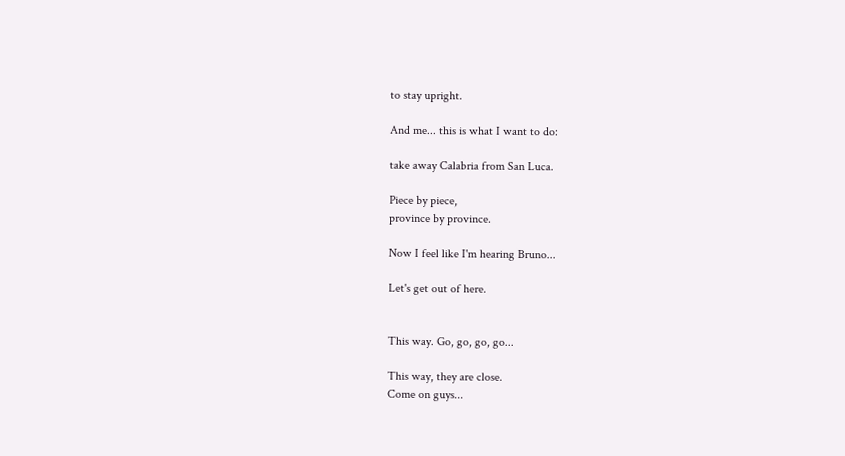to stay upright.

And me... this is what I want to do:

take away Calabria from San Luca.

Piece by piece,
province by province.

Now I feel like I'm hearing Bruno...

Let's get out of here.


This way. Go, go, go, go...

This way, they are close.
Come on guys...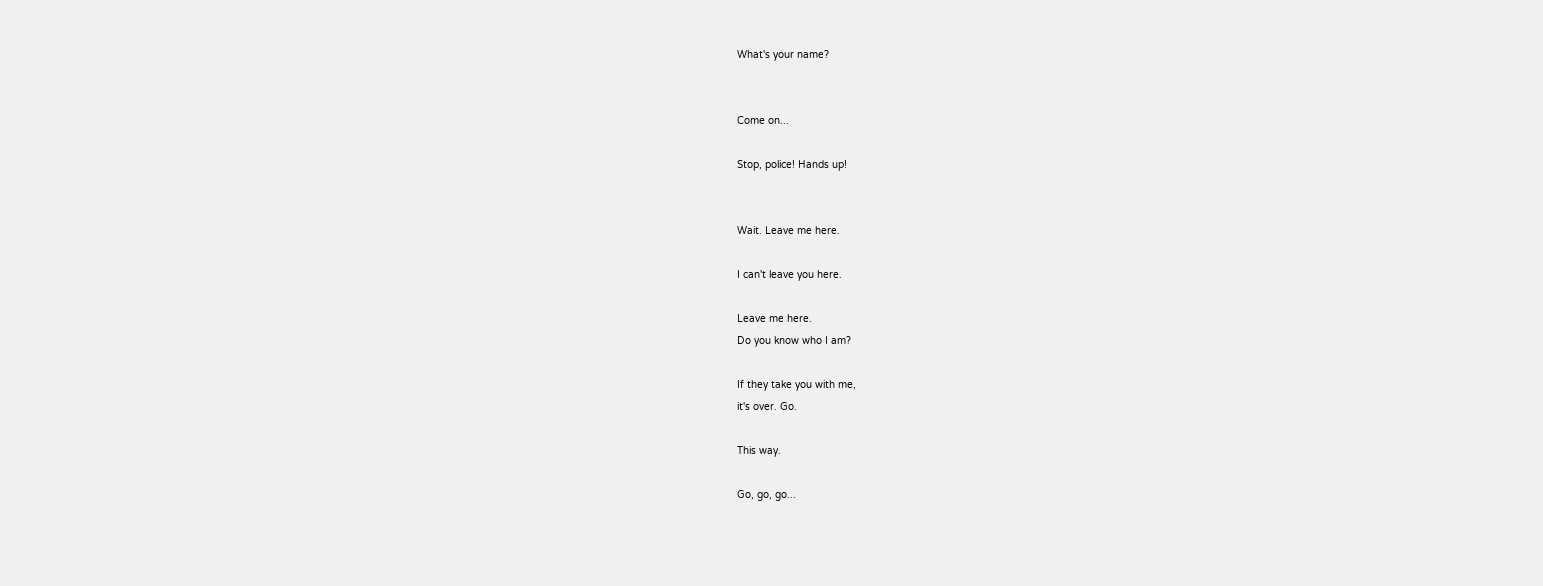What's your name?


Come on...

Stop, police! Hands up!


Wait. Leave me here.

I can't leave you here.

Leave me here.
Do you know who I am?

If they take you with me,
it's over. Go.

This way.

Go, go, go...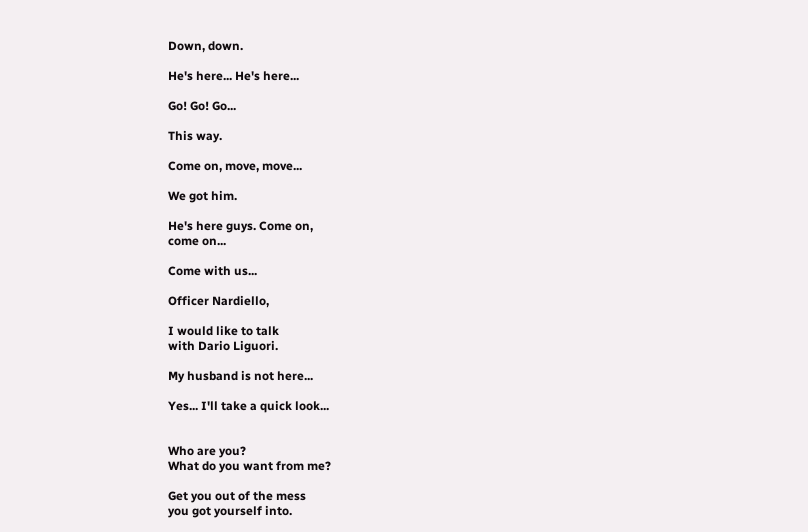Down, down.

He's here... He's here...

Go! Go! Go...

This way.

Come on, move, move...

We got him.

He's here guys. Come on,
come on...

Come with us...

Officer Nardiello,

I would like to talk
with Dario Liguori.

My husband is not here...

Yes... I'll take a quick look...


Who are you?
What do you want from me?

Get you out of the mess
you got yourself into.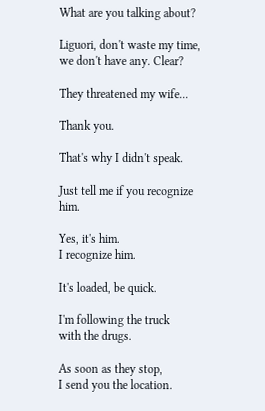What are you talking about?

Liguori, don't waste my time,
we don't have any. Clear?

They threatened my wife...

Thank you.

That's why I didn't speak.

Just tell me if you recognize him.

Yes, it's him.
I recognize him.

It's loaded, be quick.

I'm following the truck
with the drugs.

As soon as they stop,
I send you the location.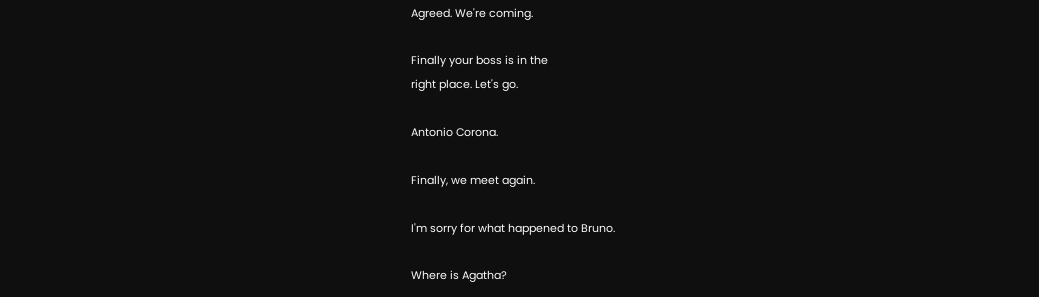Agreed. We're coming.

Finally your boss is in the
right place. Let's go.

Antonio Corona.

Finally, we meet again.

I'm sorry for what happened to Bruno.

Where is Agatha?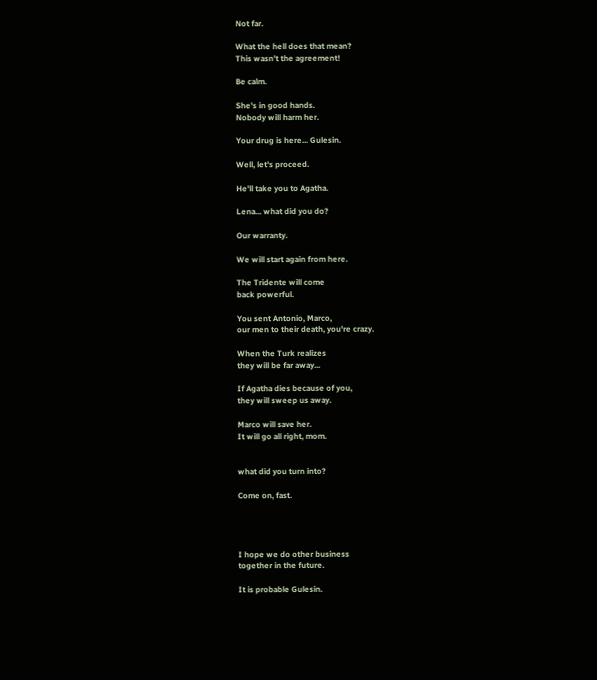Not far.

What the hell does that mean?
This wasn't the agreement!

Be calm.

She's in good hands.
Nobody will harm her.

Your drug is here... Gulesin.

Well, let's proceed.

He'll take you to Agatha.

Lena... what did you do?

Our warranty.

We will start again from here.

The Tridente will come
back powerful.

You sent Antonio, Marco,
our men to their death, you're crazy.

When the Turk realizes
they will be far away...

If Agatha dies because of you,
they will sweep us away.

Marco will save her.
It will go all right, mom.


what did you turn into?

Come on, fast.




I hope we do other business
together in the future.

It is probable Gulesin.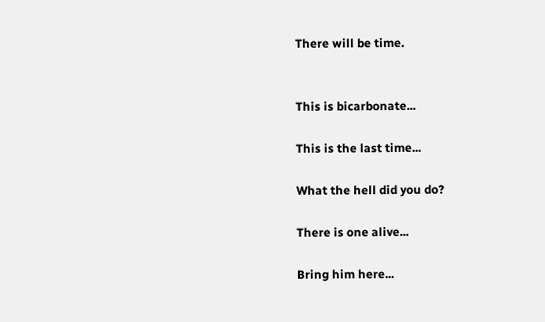There will be time.


This is bicarbonate...

This is the last time...

What the hell did you do?

There is one alive...

Bring him here...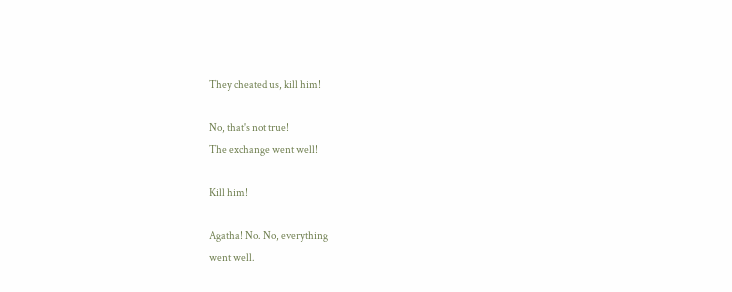They cheated us, kill him!

No, that's not true!
The exchange went well!

Kill him!

Agatha! No. No, everything
went well.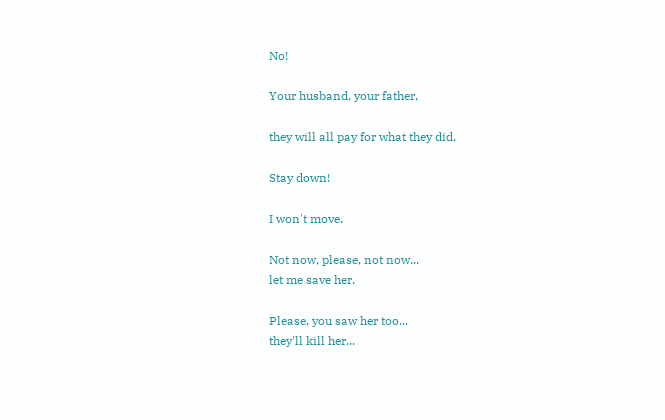No!

Your husband, your father,

they will all pay for what they did.

Stay down!

I won't move.

Not now, please, not now...
let me save her.

Please, you saw her too...
they'll kill her...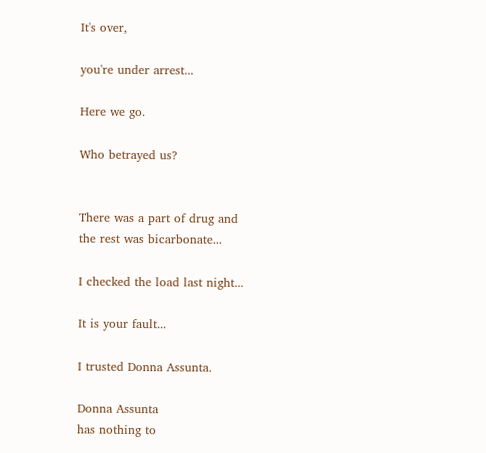It's over,

you're under arrest...

Here we go.

Who betrayed us?


There was a part of drug and
the rest was bicarbonate...

I checked the load last night...

It is your fault...

I trusted Donna Assunta.

Donna Assunta
has nothing to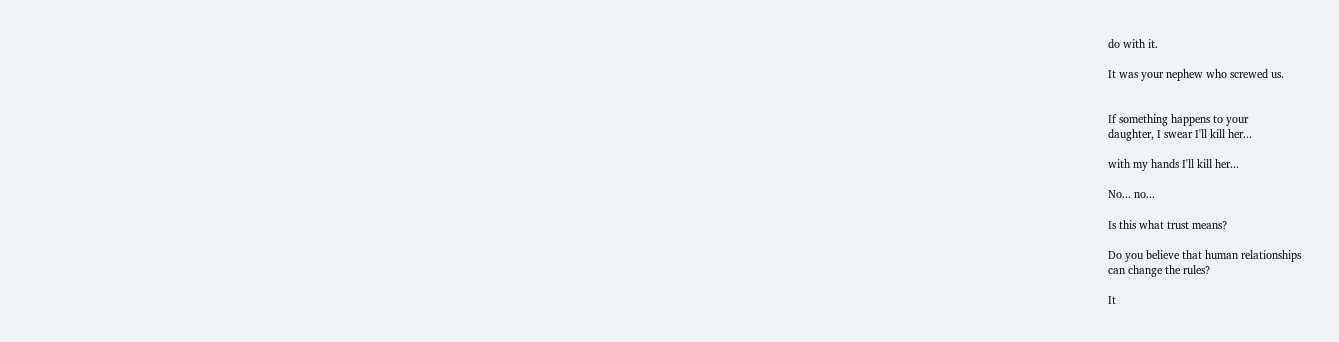do with it.

It was your nephew who screwed us.


If something happens to your
daughter, I swear I'll kill her...

with my hands I'll kill her...

No... no...

Is this what trust means?

Do you believe that human relationships
can change the rules?

It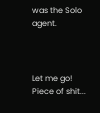was the Solo agent.



Let me go!
Piece of shit...